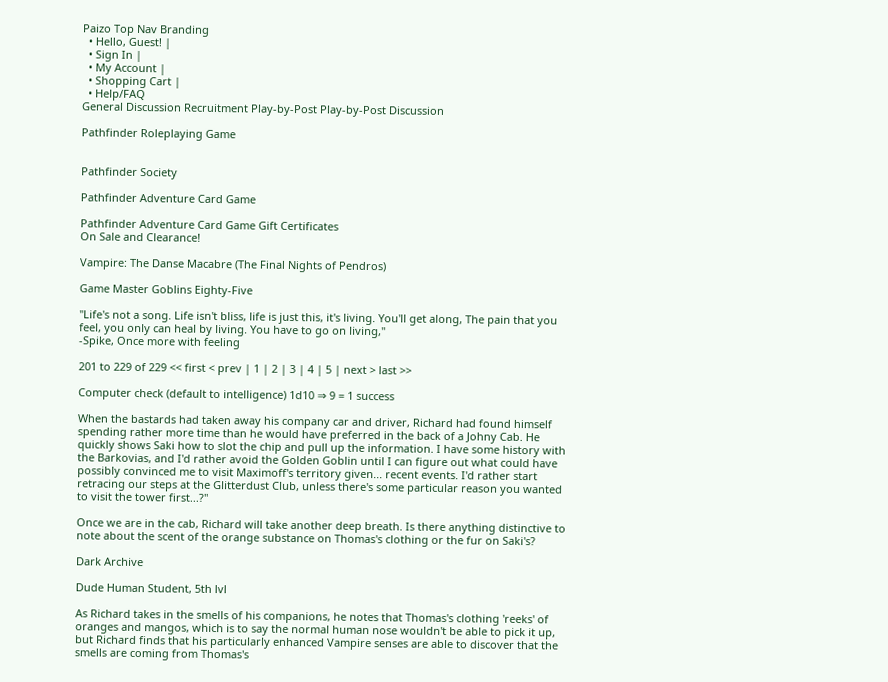Paizo Top Nav Branding
  • Hello, Guest! |
  • Sign In |
  • My Account |
  • Shopping Cart |
  • Help/FAQ
General Discussion Recruitment Play-by-Post Play-by-Post Discussion

Pathfinder Roleplaying Game


Pathfinder Society

Pathfinder Adventure Card Game

Pathfinder Adventure Card Game Gift Certificates
On Sale and Clearance!

Vampire: The Danse Macabre (The Final Nights of Pendros)

Game Master Goblins Eighty-Five

"Life's not a song. Life isn't bliss, life is just this, it's living. You'll get along, The pain that you feel, you only can heal by living. You have to go on living,"
-Spike, Once more with feeling

201 to 229 of 229 << first < prev | 1 | 2 | 3 | 4 | 5 | next > last >>

Computer check (default to intelligence) 1d10 ⇒ 9 = 1 success

When the bastards had taken away his company car and driver, Richard had found himself spending rather more time than he would have preferred in the back of a Johny Cab. He quickly shows Saki how to slot the chip and pull up the information. I have some history with the Barkovias, and I'd rather avoid the Golden Goblin until I can figure out what could have possibly convinced me to visit Maximoff's territory given... recent events. I'd rather start retracing our steps at the Glitterdust Club, unless there's some particular reason you wanted to visit the tower first...?"

Once we are in the cab, Richard will take another deep breath. Is there anything distinctive to note about the scent of the orange substance on Thomas's clothing or the fur on Saki's?

Dark Archive

Dude Human Student, 5th lvl

As Richard takes in the smells of his companions, he notes that Thomas's clothing 'reeks' of oranges and mangos, which is to say the normal human nose wouldn't be able to pick it up, but Richard finds that his particularly enhanced Vampire senses are able to discover that the smells are coming from Thomas's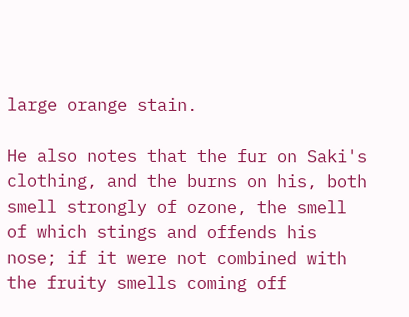large orange stain.

He also notes that the fur on Saki's clothing, and the burns on his, both smell strongly of ozone, the smell of which stings and offends his nose; if it were not combined with the fruity smells coming off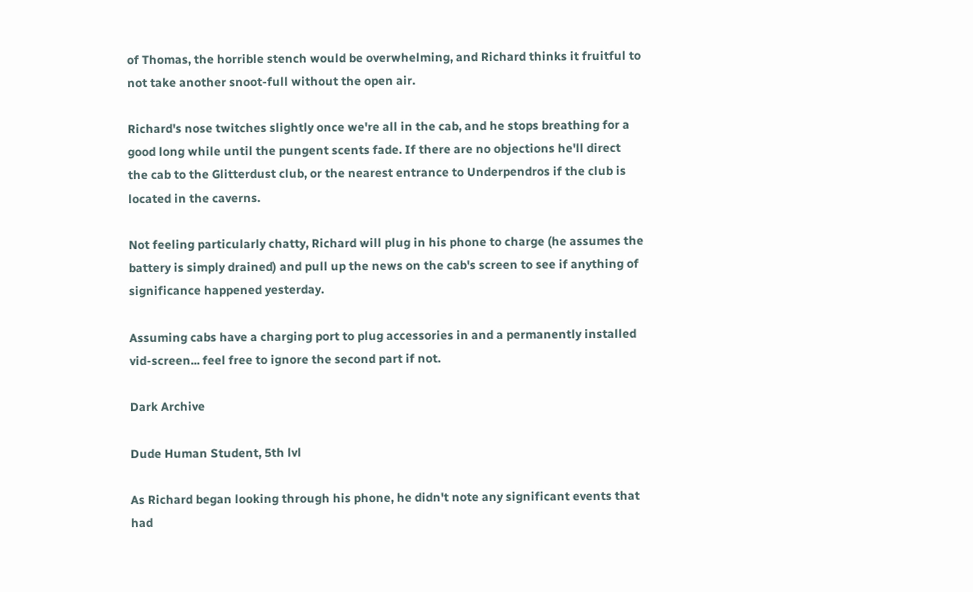of Thomas, the horrible stench would be overwhelming, and Richard thinks it fruitful to not take another snoot-full without the open air.

Richard's nose twitches slightly once we're all in the cab, and he stops breathing for a good long while until the pungent scents fade. If there are no objections he'll direct the cab to the Glitterdust club, or the nearest entrance to Underpendros if the club is located in the caverns.

Not feeling particularly chatty, Richard will plug in his phone to charge (he assumes the battery is simply drained) and pull up the news on the cab's screen to see if anything of significance happened yesterday.

Assuming cabs have a charging port to plug accessories in and a permanently installed vid-screen... feel free to ignore the second part if not.

Dark Archive

Dude Human Student, 5th lvl

As Richard began looking through his phone, he didn't note any significant events that had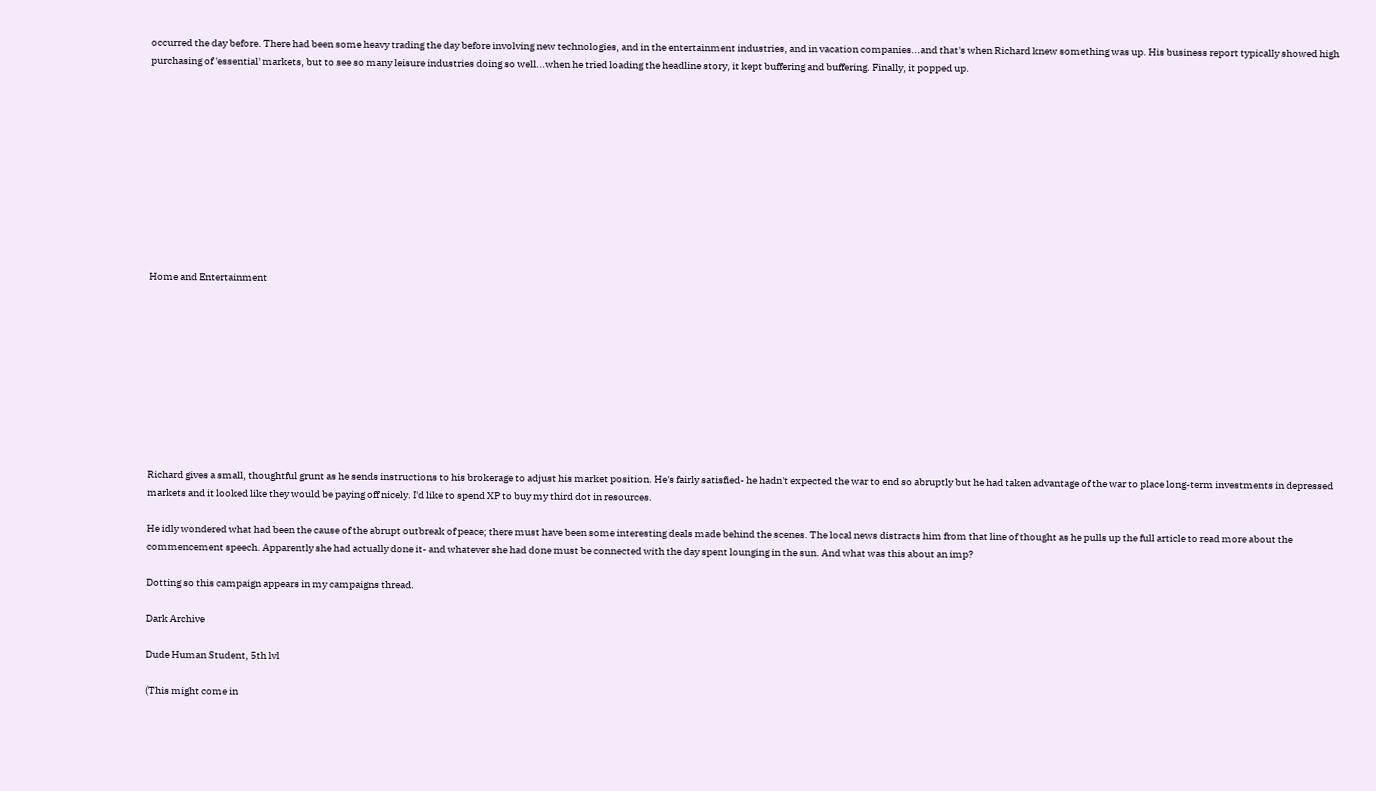occurred the day before. There had been some heavy trading the day before involving new technologies, and in the entertainment industries, and in vacation companies...and that's when Richard knew something was up. His business report typically showed high purchasing of 'essential' markets, but to see so many leisure industries doing so well...when he tried loading the headline story, it kept buffering and buffering. Finally, it popped up.











Home and Entertainment










Richard gives a small, thoughtful grunt as he sends instructions to his brokerage to adjust his market position. He's fairly satisfied- he hadn't expected the war to end so abruptly but he had taken advantage of the war to place long-term investments in depressed markets and it looked like they would be paying off nicely. I'd like to spend XP to buy my third dot in resources.

He idly wondered what had been the cause of the abrupt outbreak of peace; there must have been some interesting deals made behind the scenes. The local news distracts him from that line of thought as he pulls up the full article to read more about the commencement speech. Apparently she had actually done it- and whatever she had done must be connected with the day spent lounging in the sun. And what was this about an imp?

Dotting so this campaign appears in my campaigns thread.

Dark Archive

Dude Human Student, 5th lvl

(This might come in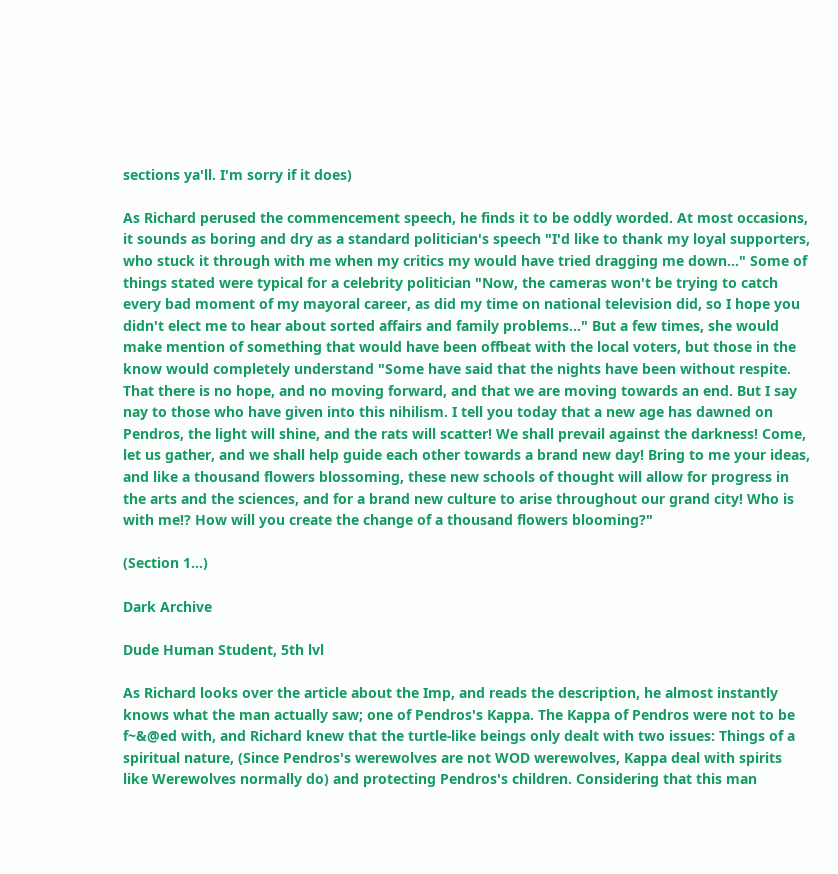sections ya'll. I'm sorry if it does)

As Richard perused the commencement speech, he finds it to be oddly worded. At most occasions, it sounds as boring and dry as a standard politician's speech "I'd like to thank my loyal supporters, who stuck it through with me when my critics my would have tried dragging me down..." Some of things stated were typical for a celebrity politician "Now, the cameras won't be trying to catch every bad moment of my mayoral career, as did my time on national television did, so I hope you didn't elect me to hear about sorted affairs and family problems..." But a few times, she would make mention of something that would have been offbeat with the local voters, but those in the know would completely understand "Some have said that the nights have been without respite. That there is no hope, and no moving forward, and that we are moving towards an end. But I say nay to those who have given into this nihilism. I tell you today that a new age has dawned on Pendros, the light will shine, and the rats will scatter! We shall prevail against the darkness! Come, let us gather, and we shall help guide each other towards a brand new day! Bring to me your ideas, and like a thousand flowers blossoming, these new schools of thought will allow for progress in the arts and the sciences, and for a brand new culture to arise throughout our grand city! Who is with me!? How will you create the change of a thousand flowers blooming?"

(Section 1...)

Dark Archive

Dude Human Student, 5th lvl

As Richard looks over the article about the Imp, and reads the description, he almost instantly knows what the man actually saw; one of Pendros's Kappa. The Kappa of Pendros were not to be f~&@ed with, and Richard knew that the turtle-like beings only dealt with two issues: Things of a spiritual nature, (Since Pendros's werewolves are not WOD werewolves, Kappa deal with spirits like Werewolves normally do) and protecting Pendros's children. Considering that this man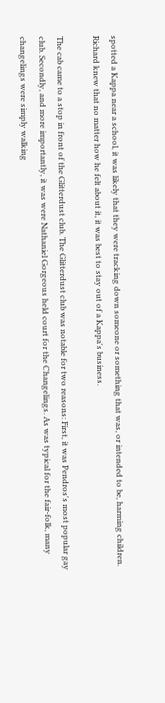spotted a Kappa near a school, it was likely that they were tracking down someone or something that was, or intended to be, harming children. Richard knew that no matter how he felt about it, it was best to stay out of a Kappa's business.

The cab came to a stop in front of the Glitterdust club. The Glitterdust club was notable for two reasons: First, it was Pendros's most popular gay club. Secondly, and more importantly, it was were Nathaniel Gorgeous held court for the Changelings. As was typical for the fair-folk, many changelings were simply walking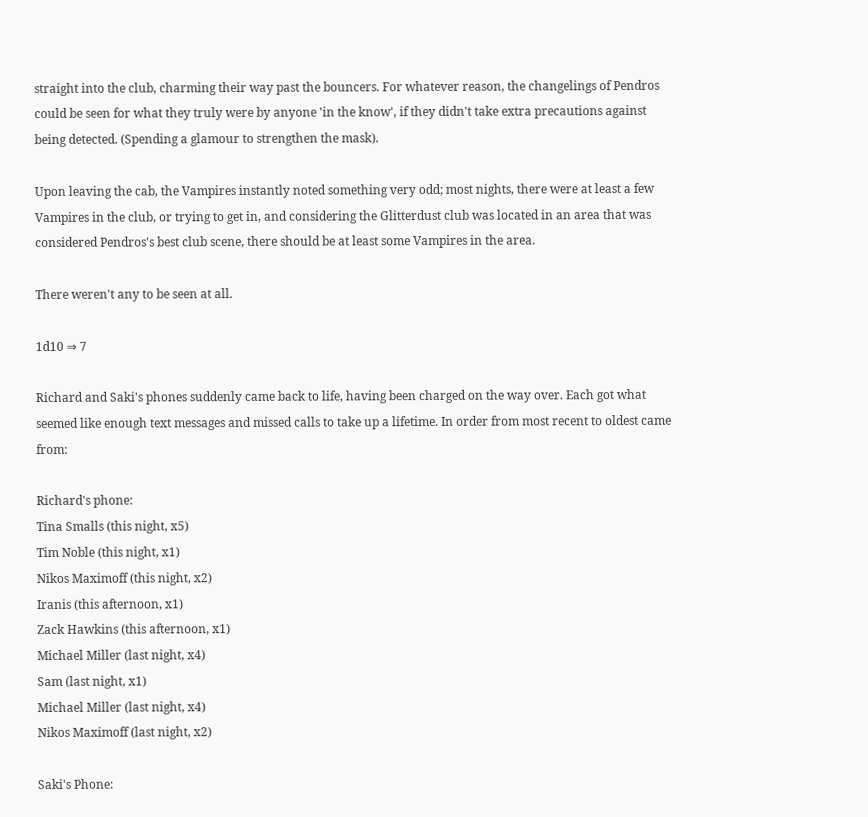straight into the club, charming their way past the bouncers. For whatever reason, the changelings of Pendros could be seen for what they truly were by anyone 'in the know', if they didn't take extra precautions against being detected. (Spending a glamour to strengthen the mask).

Upon leaving the cab, the Vampires instantly noted something very odd; most nights, there were at least a few Vampires in the club, or trying to get in, and considering the Glitterdust club was located in an area that was considered Pendros's best club scene, there should be at least some Vampires in the area.

There weren't any to be seen at all.

1d10 ⇒ 7

Richard and Saki's phones suddenly came back to life, having been charged on the way over. Each got what seemed like enough text messages and missed calls to take up a lifetime. In order from most recent to oldest came from:

Richard's phone:
Tina Smalls (this night, x5)
Tim Noble (this night, x1)
Nikos Maximoff (this night, x2)
Iranis (this afternoon, x1)
Zack Hawkins (this afternoon, x1)
Michael Miller (last night, x4)
Sam (last night, x1)
Michael Miller (last night, x4)
Nikos Maximoff (last night, x2)

Saki's Phone: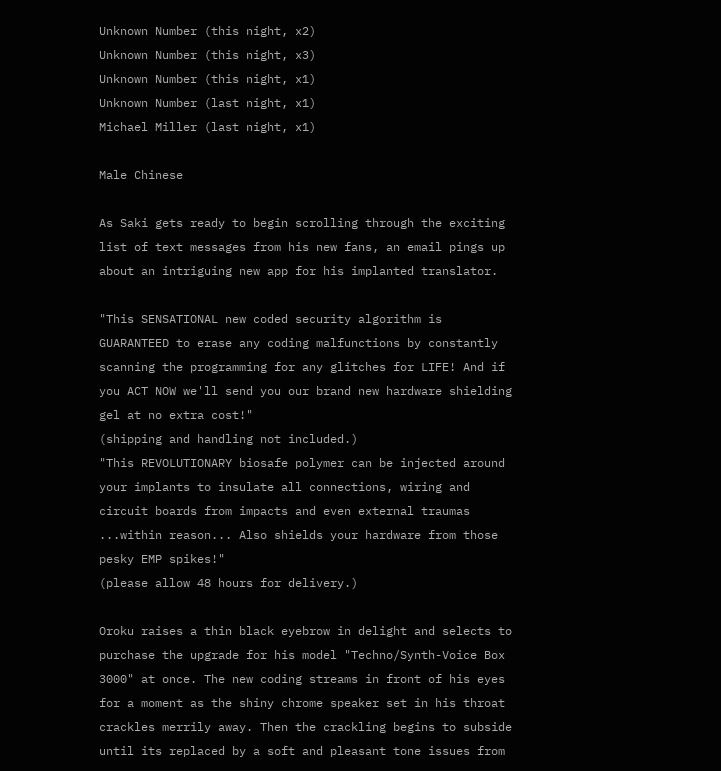Unknown Number (this night, x2)
Unknown Number (this night, x3)
Unknown Number (this night, x1)
Unknown Number (last night, x1)
Michael Miller (last night, x1)

Male Chinese

As Saki gets ready to begin scrolling through the exciting list of text messages from his new fans, an email pings up about an intriguing new app for his implanted translator.

"This SENSATIONAL new coded security algorithm is GUARANTEED to erase any coding malfunctions by constantly scanning the programming for any glitches for LIFE! And if you ACT NOW we'll send you our brand new hardware shielding gel at no extra cost!"
(shipping and handling not included.)
"This REVOLUTIONARY biosafe polymer can be injected around your implants to insulate all connections, wiring and circuit boards from impacts and even external traumas ...within reason... Also shields your hardware from those pesky EMP spikes!"
(please allow 48 hours for delivery.)

Oroku raises a thin black eyebrow in delight and selects to purchase the upgrade for his model "Techno/Synth-Voice Box 3000" at once. The new coding streams in front of his eyes for a moment as the shiny chrome speaker set in his throat crackles merrily away. Then the crackling begins to subside until its replaced by a soft and pleasant tone issues from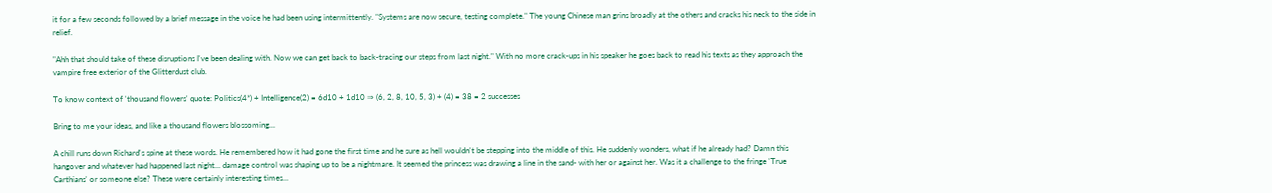it for a few seconds followed by a brief message in the voice he had been using intermittently. "Systems are now secure, testing complete." The young Chinese man grins broadly at the others and cracks his neck to the side in relief.

"Ahh that should take of these disruptions I've been dealing with. Now we can get back to back-tracing our steps from last night." With no more crack-ups in his speaker he goes back to read his texts as they approach the vampire free exterior of the Glitterdust club.

To know context of 'thousand flowers' quote: Politics(4*) + Intelligence(2) = 6d10 + 1d10 ⇒ (6, 2, 8, 10, 5, 3) + (4) = 38 = 2 successes

Bring to me your ideas, and like a thousand flowers blossoming...

A chill runs down Richard's spine at these words. He remembered how it had gone the first time and he sure as hell wouldn't be stepping into the middle of this. He suddenly wonders, what if he already had? Damn this hangover and whatever had happened last night... damage control was shaping up to be a nightmare. It seemed the princess was drawing a line in the sand- with her or against her. Was it a challenge to the fringe 'True Carthians' or someone else? These were certainly interesting times...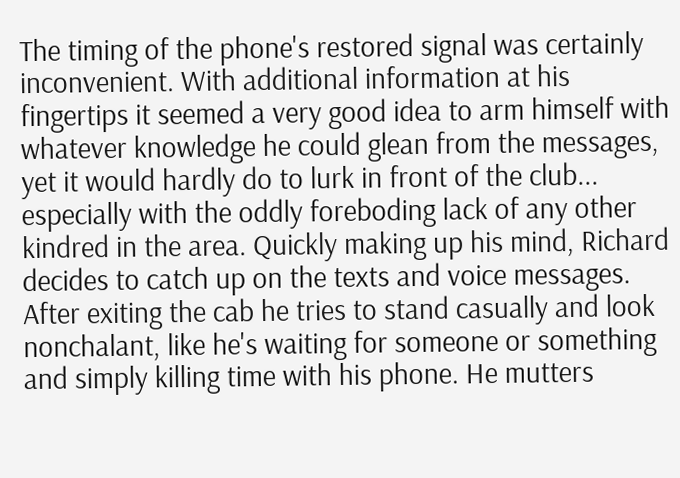The timing of the phone's restored signal was certainly inconvenient. With additional information at his fingertips it seemed a very good idea to arm himself with whatever knowledge he could glean from the messages, yet it would hardly do to lurk in front of the club... especially with the oddly foreboding lack of any other kindred in the area. Quickly making up his mind, Richard decides to catch up on the texts and voice messages. After exiting the cab he tries to stand casually and look nonchalant, like he's waiting for someone or something and simply killing time with his phone. He mutters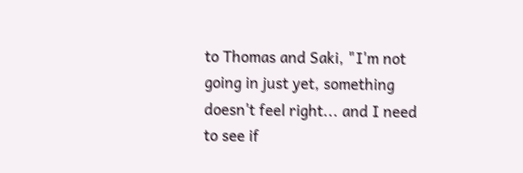to Thomas and Saki, "I'm not going in just yet, something doesn't feel right... and I need to see if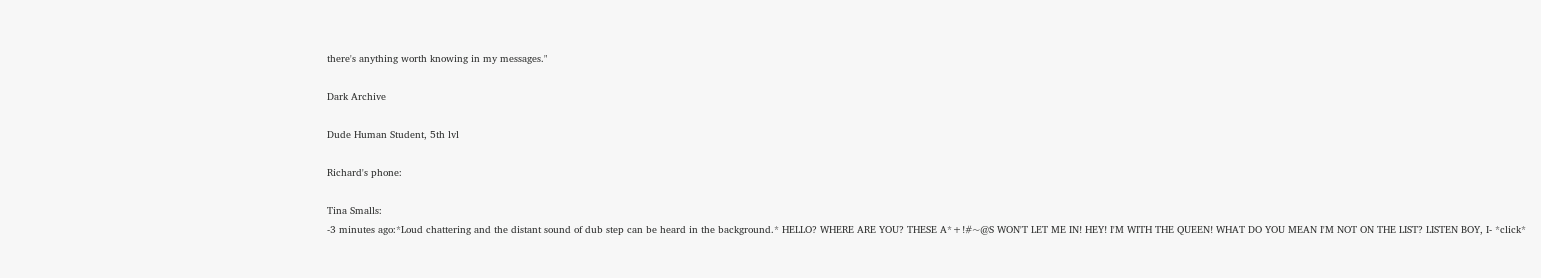there's anything worth knowing in my messages."

Dark Archive

Dude Human Student, 5th lvl

Richard's phone:

Tina Smalls:
-3 minutes ago:*Loud chattering and the distant sound of dub step can be heard in the background.* HELLO? WHERE ARE YOU? THESE A*+!#~@S WON'T LET ME IN! HEY! I'M WITH THE QUEEN! WHAT DO YOU MEAN I'M NOT ON THE LIST? LISTEN BOY, I- *click*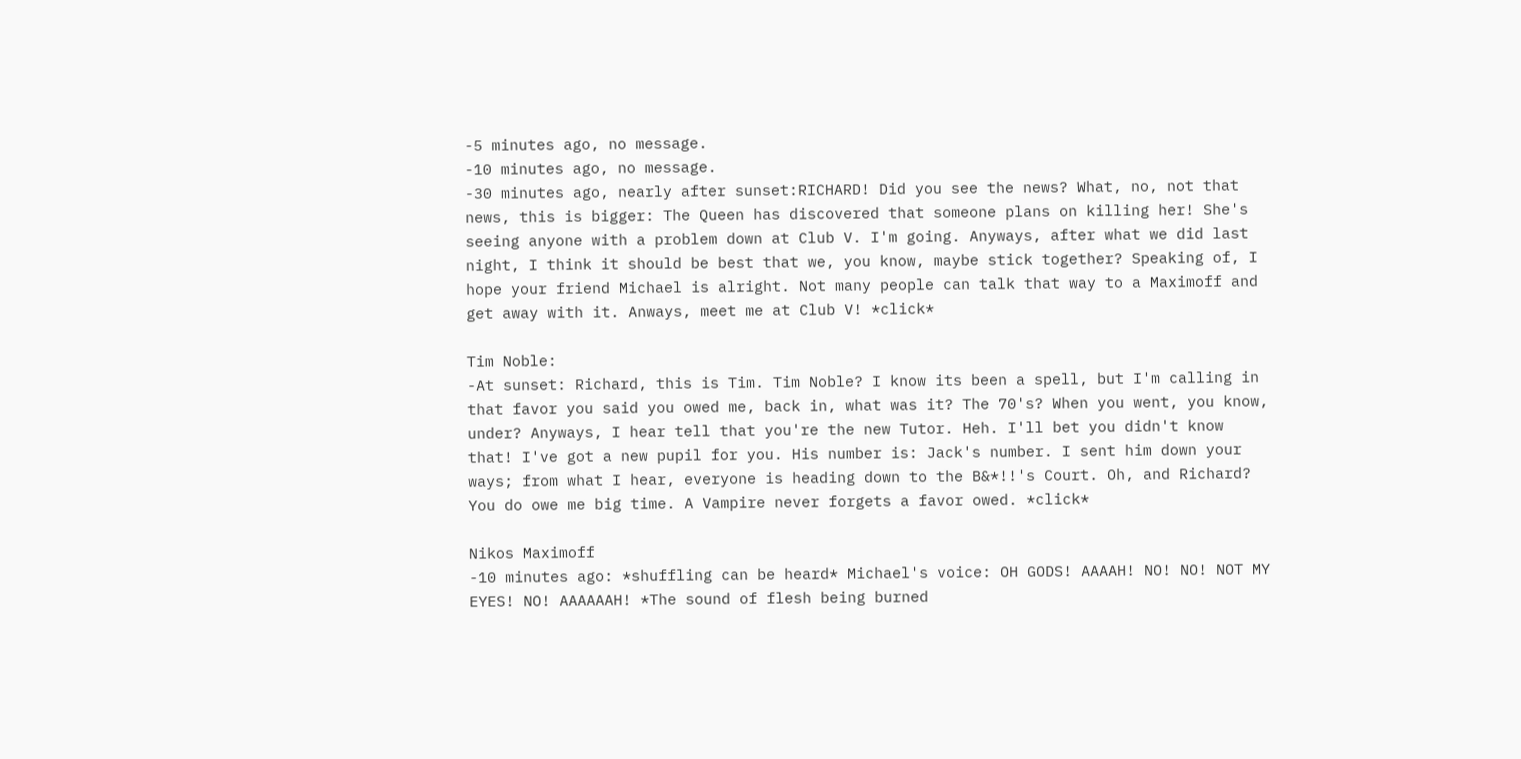-5 minutes ago, no message.
-10 minutes ago, no message.
-30 minutes ago, nearly after sunset:RICHARD! Did you see the news? What, no, not that news, this is bigger: The Queen has discovered that someone plans on killing her! She's seeing anyone with a problem down at Club V. I'm going. Anyways, after what we did last night, I think it should be best that we, you know, maybe stick together? Speaking of, I hope your friend Michael is alright. Not many people can talk that way to a Maximoff and get away with it. Anways, meet me at Club V! *click*

Tim Noble:
-At sunset: Richard, this is Tim. Tim Noble? I know its been a spell, but I'm calling in that favor you said you owed me, back in, what was it? The 70's? When you went, you know, under? Anyways, I hear tell that you're the new Tutor. Heh. I'll bet you didn't know that! I've got a new pupil for you. His number is: Jack's number. I sent him down your ways; from what I hear, everyone is heading down to the B&*!!'s Court. Oh, and Richard? You do owe me big time. A Vampire never forgets a favor owed. *click*

Nikos Maximoff
-10 minutes ago: *shuffling can be heard* Michael's voice: OH GODS! AAAAH! NO! NO! NOT MY EYES! NO! AAAAAAH! *The sound of flesh being burned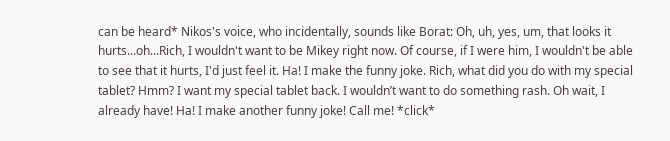can be heard* Nikos's voice, who incidentally, sounds like Borat: Oh, uh, yes, um, that looks it hurts...oh...Rich, I wouldn't want to be Mikey right now. Of course, if I were him, I wouldn't be able to see that it hurts, I'd just feel it. Ha! I make the funny joke. Rich, what did you do with my special tablet? Hmm? I want my special tablet back. I wouldn’t want to do something rash. Oh wait, I already have! Ha! I make another funny joke! Call me! *click*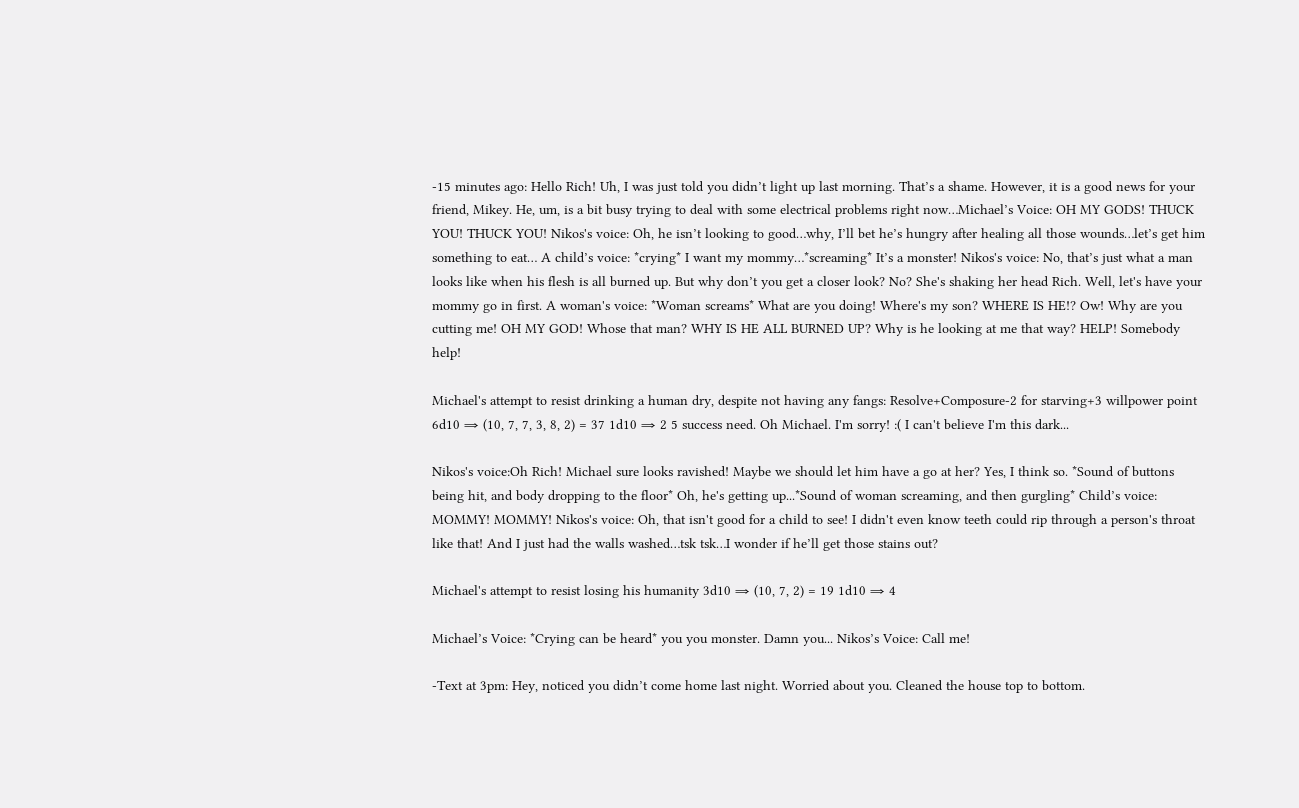-15 minutes ago: Hello Rich! Uh, I was just told you didn’t light up last morning. That’s a shame. However, it is a good news for your friend, Mikey. He, um, is a bit busy trying to deal with some electrical problems right now…Michael’s Voice: OH MY GODS! THUCK YOU! THUCK YOU! Nikos's voice: Oh, he isn’t looking to good…why, I’ll bet he’s hungry after healing all those wounds…let’s get him something to eat… A child’s voice: *crying* I want my mommy…*screaming* It’s a monster! Nikos's voice: No, that’s just what a man looks like when his flesh is all burned up. But why don’t you get a closer look? No? She's shaking her head Rich. Well, let's have your mommy go in first. A woman's voice: *Woman screams* What are you doing! Where's my son? WHERE IS HE!? Ow! Why are you cutting me! OH MY GOD! Whose that man? WHY IS HE ALL BURNED UP? Why is he looking at me that way? HELP! Somebody help!

Michael's attempt to resist drinking a human dry, despite not having any fangs: Resolve+Composure-2 for starving+3 willpower point 6d10 ⇒ (10, 7, 7, 3, 8, 2) = 37 1d10 ⇒ 2 5 success need. Oh Michael. I'm sorry! :( I can't believe I'm this dark...

Nikos's voice:Oh Rich! Michael sure looks ravished! Maybe we should let him have a go at her? Yes, I think so. *Sound of buttons being hit, and body dropping to the floor* Oh, he's getting up...*Sound of woman screaming, and then gurgling* Child’s voice: MOMMY! MOMMY! Nikos's voice: Oh, that isn't good for a child to see! I didn't even know teeth could rip through a person's throat like that! And I just had the walls washed…tsk tsk…I wonder if he’ll get those stains out?

Michael's attempt to resist losing his humanity 3d10 ⇒ (10, 7, 2) = 19 1d10 ⇒ 4

Michael’s Voice: *Crying can be heard* you you monster. Damn you... Nikos’s Voice: Call me!

-Text at 3pm: Hey, noticed you didn’t come home last night. Worried about you. Cleaned the house top to bottom.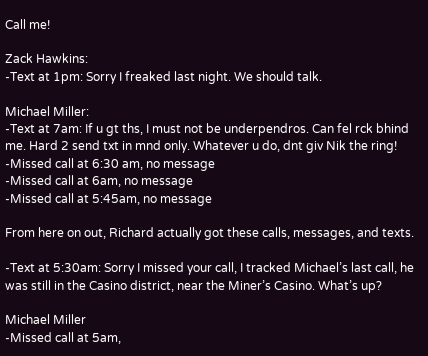Call me!

Zack Hawkins:
-Text at 1pm: Sorry I freaked last night. We should talk.

Michael Miller:
-Text at 7am: If u gt ths, I must not be underpendros. Can fel rck bhind me. Hard 2 send txt in mnd only. Whatever u do, dnt giv Nik the ring!
-Missed call at 6:30 am, no message
-Missed call at 6am, no message
-Missed call at 5:45am, no message

From here on out, Richard actually got these calls, messages, and texts.

-Text at 5:30am: Sorry I missed your call, I tracked Michael’s last call, he was still in the Casino district, near the Miner’s Casino. What’s up?

Michael Miller
-Missed call at 5am,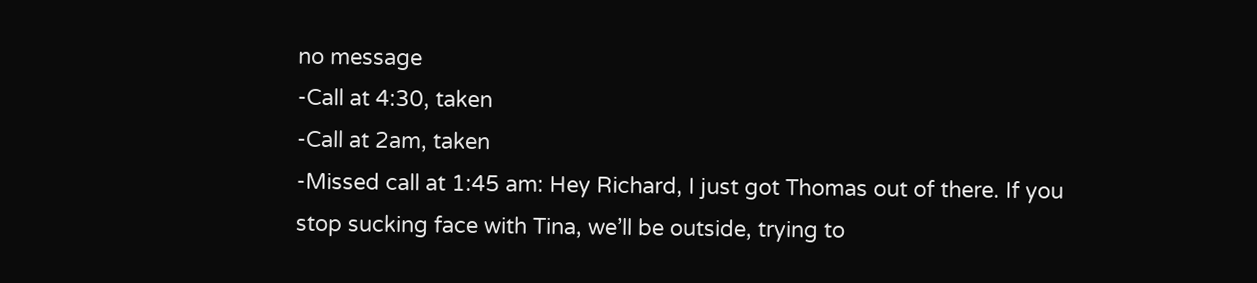no message
-Call at 4:30, taken
-Call at 2am, taken
-Missed call at 1:45 am: Hey Richard, I just got Thomas out of there. If you stop sucking face with Tina, we’ll be outside, trying to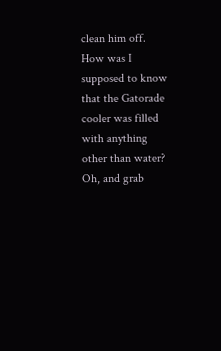clean him off. How was I supposed to know that the Gatorade cooler was filled with anything other than water? Oh, and grab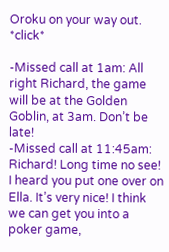Oroku on your way out. *click*

-Missed call at 1am: All right Richard, the game will be at the Golden Goblin, at 3am. Don’t be late!
-Missed call at 11:45am: Richard! Long time no see! I heard you put one over on Ella. It’s very nice! I think we can get you into a poker game,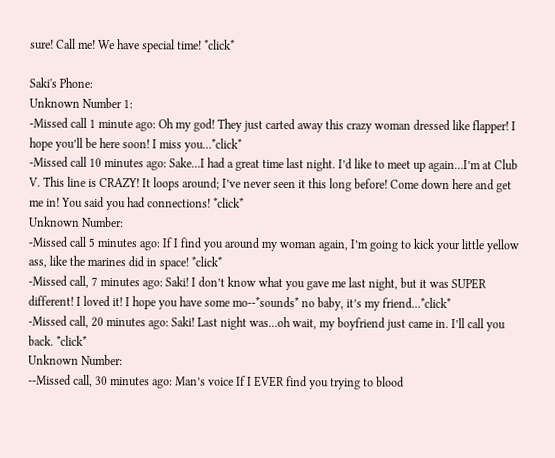sure! Call me! We have special time! *click*

Saki's Phone:
Unknown Number 1:
-Missed call 1 minute ago: Oh my god! They just carted away this crazy woman dressed like flapper! I hope you’ll be here soon! I miss you…*click*
-Missed call 10 minutes ago: Sake…I had a great time last night. I’d like to meet up again…I’m at Club V. This line is CRAZY! It loops around; I’ve never seen it this long before! Come down here and get me in! You said you had connections! *click*
Unknown Number:
-Missed call 5 minutes ago: If I find you around my woman again, I’m going to kick your little yellow ass, like the marines did in space! *click*
-Missed call, 7 minutes ago: Saki! I don’t know what you gave me last night, but it was SUPER different! I loved it! I hope you have some mo--*sounds* no baby, it’s my friend…*click*
-Missed call, 20 minutes ago: Saki! Last night was…oh wait, my boyfriend just came in. I’ll call you back. *click*
Unknown Number:
--Missed call, 30 minutes ago: Man’s voice If I EVER find you trying to blood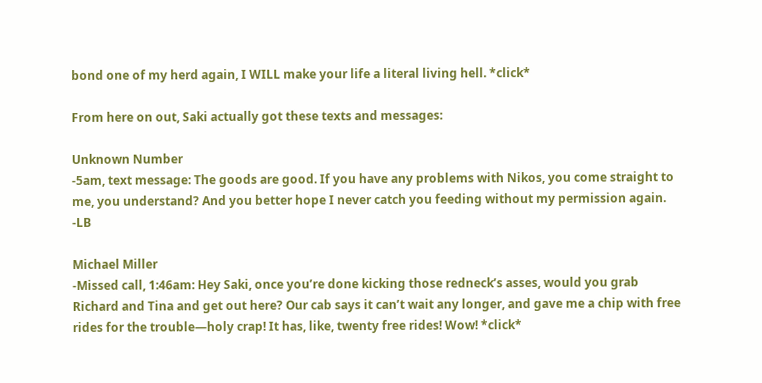bond one of my herd again, I WILL make your life a literal living hell. *click*

From here on out, Saki actually got these texts and messages:

Unknown Number
-5am, text message: The goods are good. If you have any problems with Nikos, you come straight to me, you understand? And you better hope I never catch you feeding without my permission again. -LB

Michael Miller
-Missed call, 1:46am: Hey Saki, once you’re done kicking those redneck’s asses, would you grab Richard and Tina and get out here? Our cab says it can’t wait any longer, and gave me a chip with free rides for the trouble—holy crap! It has, like, twenty free rides! Wow! *click*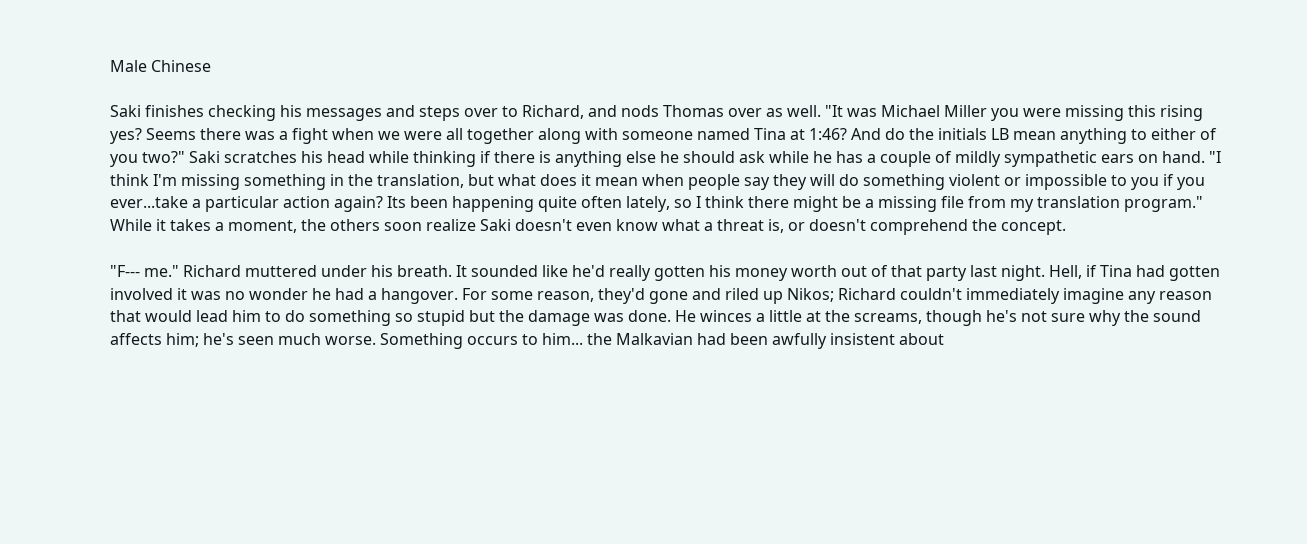Male Chinese

Saki finishes checking his messages and steps over to Richard, and nods Thomas over as well. "It was Michael Miller you were missing this rising yes? Seems there was a fight when we were all together along with someone named Tina at 1:46? And do the initials LB mean anything to either of you two?" Saki scratches his head while thinking if there is anything else he should ask while he has a couple of mildly sympathetic ears on hand. "I think I'm missing something in the translation, but what does it mean when people say they will do something violent or impossible to you if you ever...take a particular action again? Its been happening quite often lately, so I think there might be a missing file from my translation program." While it takes a moment, the others soon realize Saki doesn't even know what a threat is, or doesn't comprehend the concept.

"F--- me." Richard muttered under his breath. It sounded like he'd really gotten his money worth out of that party last night. Hell, if Tina had gotten involved it was no wonder he had a hangover. For some reason, they'd gone and riled up Nikos; Richard couldn't immediately imagine any reason that would lead him to do something so stupid but the damage was done. He winces a little at the screams, though he's not sure why the sound affects him; he's seen much worse. Something occurs to him... the Malkavian had been awfully insistent about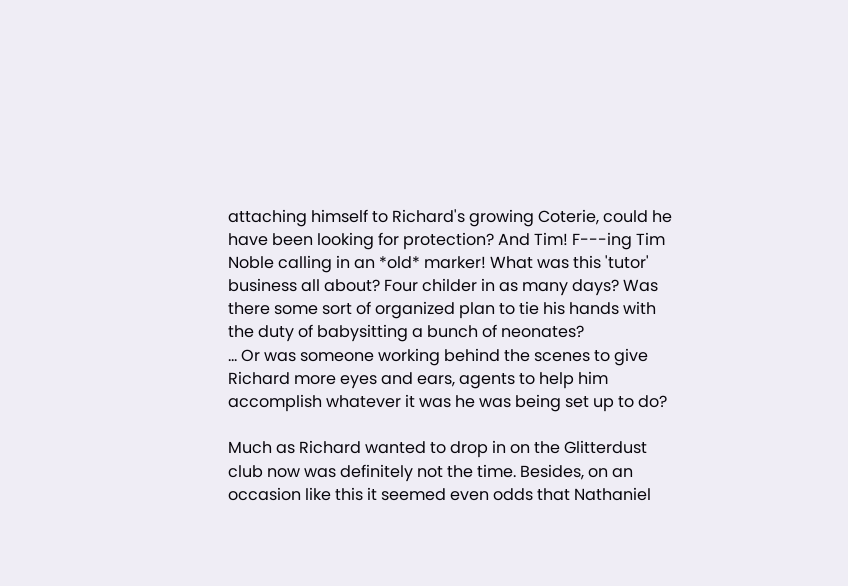attaching himself to Richard's growing Coterie, could he have been looking for protection? And Tim! F---ing Tim Noble calling in an *old* marker! What was this 'tutor' business all about? Four childer in as many days? Was there some sort of organized plan to tie his hands with the duty of babysitting a bunch of neonates?
... Or was someone working behind the scenes to give Richard more eyes and ears, agents to help him accomplish whatever it was he was being set up to do?

Much as Richard wanted to drop in on the Glitterdust club now was definitely not the time. Besides, on an occasion like this it seemed even odds that Nathaniel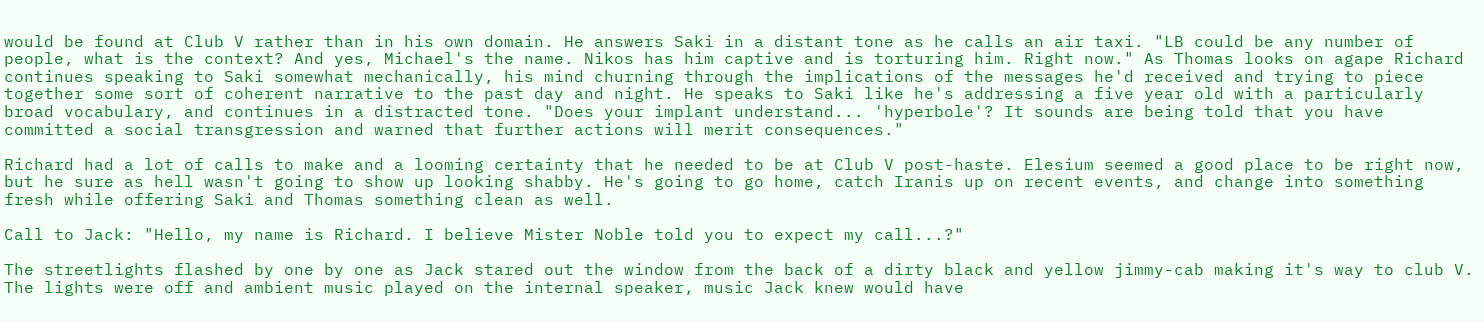would be found at Club V rather than in his own domain. He answers Saki in a distant tone as he calls an air taxi. "LB could be any number of people, what is the context? And yes, Michael's the name. Nikos has him captive and is torturing him. Right now." As Thomas looks on agape Richard continues speaking to Saki somewhat mechanically, his mind churning through the implications of the messages he'd received and trying to piece together some sort of coherent narrative to the past day and night. He speaks to Saki like he's addressing a five year old with a particularly broad vocabulary, and continues in a distracted tone. "Does your implant understand... 'hyperbole'? It sounds are being told that you have committed a social transgression and warned that further actions will merit consequences."

Richard had a lot of calls to make and a looming certainty that he needed to be at Club V post-haste. Elesium seemed a good place to be right now, but he sure as hell wasn't going to show up looking shabby. He's going to go home, catch Iranis up on recent events, and change into something fresh while offering Saki and Thomas something clean as well.

Call to Jack: "Hello, my name is Richard. I believe Mister Noble told you to expect my call...?"

The streetlights flashed by one by one as Jack stared out the window from the back of a dirty black and yellow jimmy-cab making it's way to club V. The lights were off and ambient music played on the internal speaker, music Jack knew would have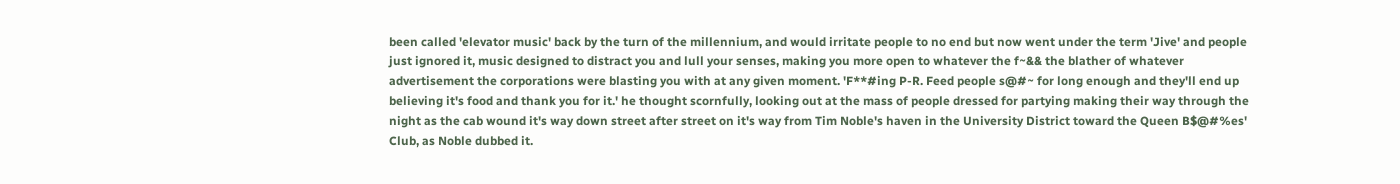been called 'elevator music' back by the turn of the millennium, and would irritate people to no end but now went under the term 'Jive' and people just ignored it, music designed to distract you and lull your senses, making you more open to whatever the f~&& the blather of whatever advertisement the corporations were blasting you with at any given moment. 'F**#ing P-R. Feed people s@#~ for long enough and they'll end up believing it's food and thank you for it.' he thought scornfully, looking out at the mass of people dressed for partying making their way through the night as the cab wound it's way down street after street on it's way from Tim Noble's haven in the University District toward the Queen B$@#%es' Club, as Noble dubbed it.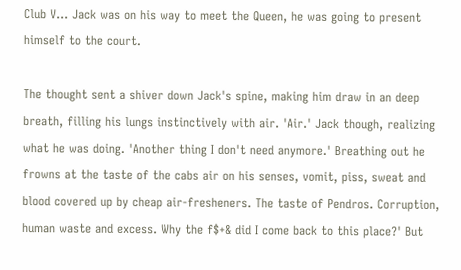Club V... Jack was on his way to meet the Queen, he was going to present himself to the court.

The thought sent a shiver down Jack's spine, making him draw in an deep breath, filling his lungs instinctively with air. 'Air.' Jack though, realizing what he was doing. 'Another thing I don't need anymore.' Breathing out he frowns at the taste of the cabs air on his senses, vomit, piss, sweat and blood covered up by cheap air-fresheners. The taste of Pendros. Corruption, human waste and excess. Why the f$+& did I come back to this place?' But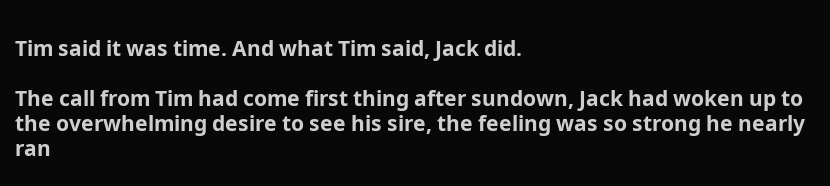Tim said it was time. And what Tim said, Jack did.

The call from Tim had come first thing after sundown, Jack had woken up to the overwhelming desire to see his sire, the feeling was so strong he nearly ran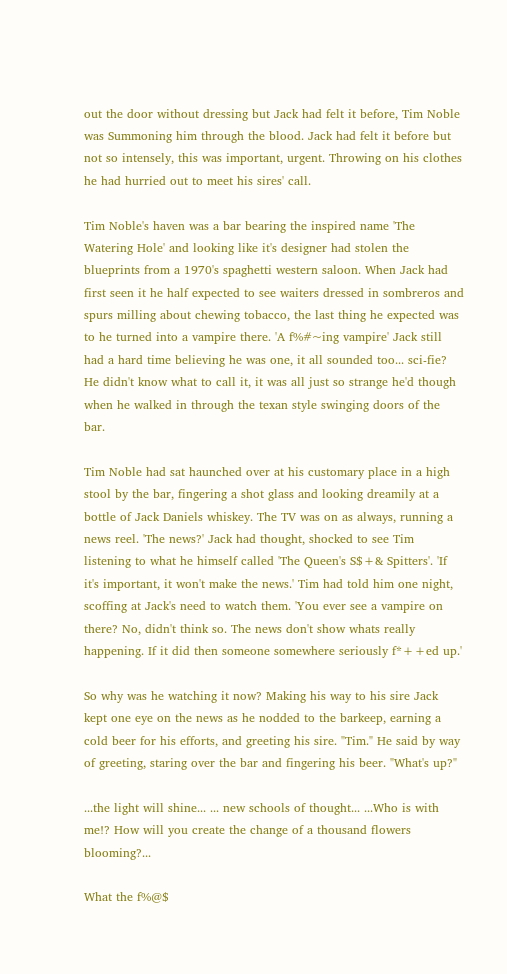out the door without dressing but Jack had felt it before, Tim Noble was Summoning him through the blood. Jack had felt it before but not so intensely, this was important, urgent. Throwing on his clothes he had hurried out to meet his sires' call.

Tim Noble's haven was a bar bearing the inspired name 'The Watering Hole' and looking like it's designer had stolen the blueprints from a 1970's spaghetti western saloon. When Jack had first seen it he half expected to see waiters dressed in sombreros and spurs milling about chewing tobacco, the last thing he expected was to he turned into a vampire there. 'A f%#~ing vampire' Jack still had a hard time believing he was one, it all sounded too... sci-fie? He didn't know what to call it, it was all just so strange he'd though when he walked in through the texan style swinging doors of the bar.

Tim Noble had sat haunched over at his customary place in a high stool by the bar, fingering a shot glass and looking dreamily at a bottle of Jack Daniels whiskey. The TV was on as always, running a news reel. 'The news?' Jack had thought, shocked to see Tim listening to what he himself called 'The Queen's S$+& Spitters'. 'If it's important, it won't make the news.' Tim had told him one night, scoffing at Jack's need to watch them. 'You ever see a vampire on there? No, didn't think so. The news don't show whats really happening. If it did then someone somewhere seriously f*++ed up.'

So why was he watching it now? Making his way to his sire Jack kept one eye on the news as he nodded to the barkeep, earning a cold beer for his efforts, and greeting his sire. "Tim." He said by way of greeting, staring over the bar and fingering his beer. "What's up?"

...the light will shine... ... new schools of thought... ...Who is with me!? How will you create the change of a thousand flowers blooming?...

What the f%@$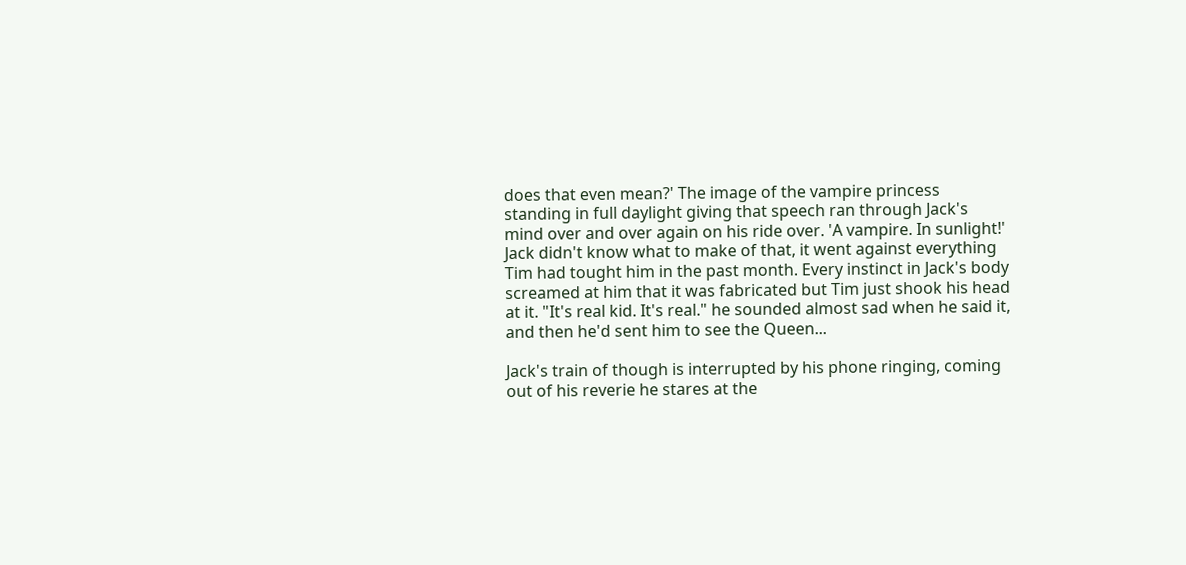does that even mean?' The image of the vampire princess standing in full daylight giving that speech ran through Jack's mind over and over again on his ride over. 'A vampire. In sunlight!' Jack didn't know what to make of that, it went against everything Tim had tought him in the past month. Every instinct in Jack's body screamed at him that it was fabricated but Tim just shook his head at it. "It's real kid. It's real." he sounded almost sad when he said it, and then he'd sent him to see the Queen...

Jack's train of though is interrupted by his phone ringing, coming out of his reverie he stares at the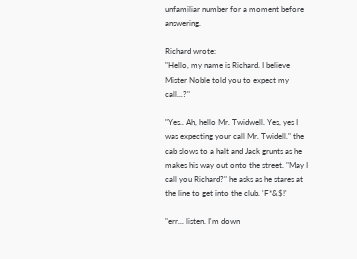unfamiliar number for a moment before answering.

Richard wrote:
"Hello, my name is Richard. I believe Mister Noble told you to expect my call...?"

"Yes.. Ah, hello Mr. Twidwell. Yes, yes I was expecting your call Mr. Twidell." the cab slows to a halt and Jack grunts as he makes his way out onto the street. "May I call you Richard?" he asks as he stares at the line to get into the club. 'F*&$!'

"err... listen. I'm down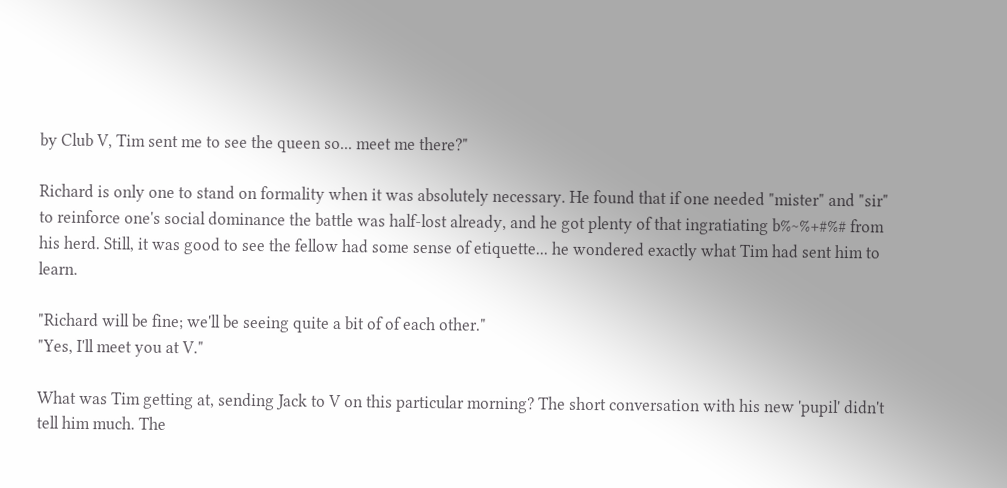by Club V, Tim sent me to see the queen so... meet me there?"

Richard is only one to stand on formality when it was absolutely necessary. He found that if one needed "mister" and "sir" to reinforce one's social dominance the battle was half-lost already, and he got plenty of that ingratiating b%~%+#%# from his herd. Still, it was good to see the fellow had some sense of etiquette... he wondered exactly what Tim had sent him to learn.

"Richard will be fine; we'll be seeing quite a bit of of each other."
"Yes, I'll meet you at V."

What was Tim getting at, sending Jack to V on this particular morning? The short conversation with his new 'pupil' didn't tell him much. The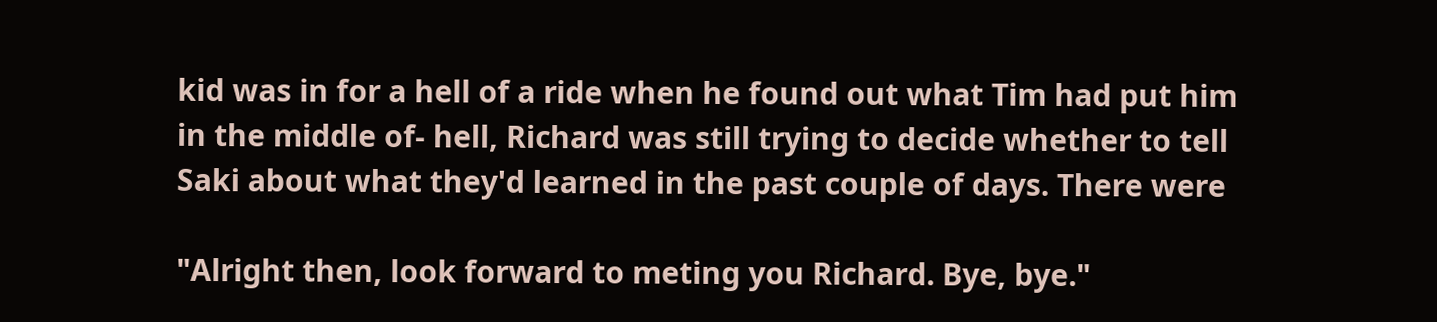kid was in for a hell of a ride when he found out what Tim had put him in the middle of- hell, Richard was still trying to decide whether to tell Saki about what they'd learned in the past couple of days. There were

"Alright then, look forward to meting you Richard. Bye, bye."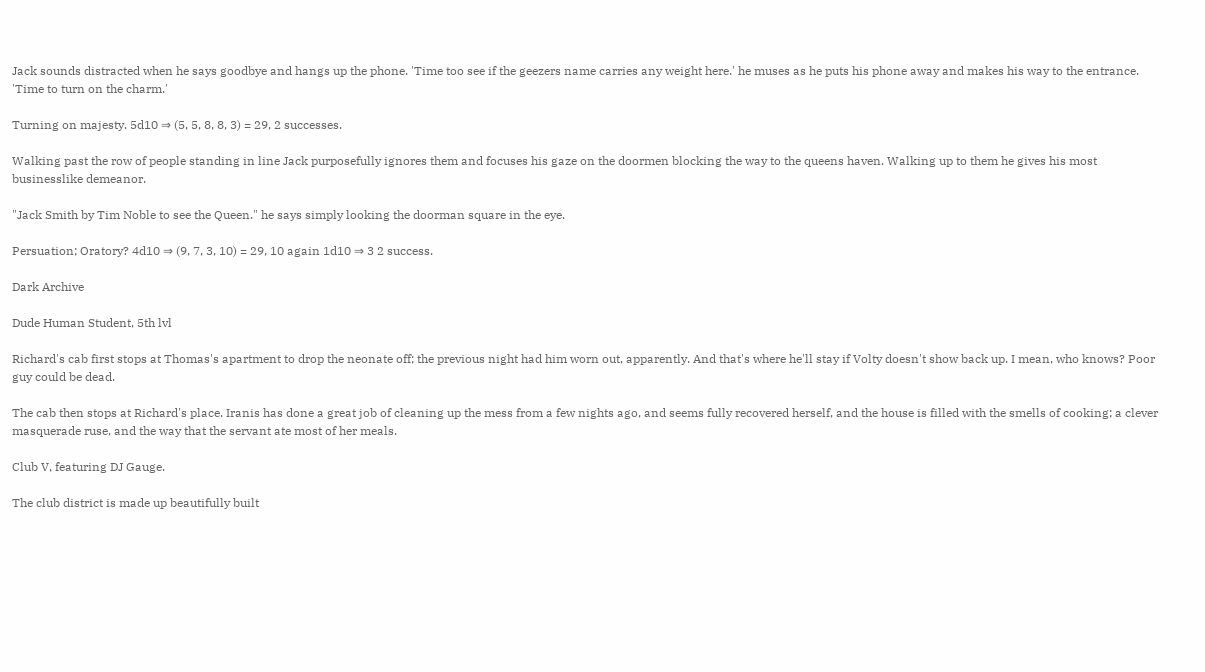Jack sounds distracted when he says goodbye and hangs up the phone. 'Time too see if the geezers name carries any weight here.' he muses as he puts his phone away and makes his way to the entrance. 'Time to turn on the charm.'

Turning on majesty. 5d10 ⇒ (5, 5, 8, 8, 3) = 29, 2 successes.

Walking past the row of people standing in line Jack purposefully ignores them and focuses his gaze on the doormen blocking the way to the queens haven. Walking up to them he gives his most businesslike demeanor.

"Jack Smith by Tim Noble to see the Queen." he says simply looking the doorman square in the eye.

Persuation; Oratory? 4d10 ⇒ (9, 7, 3, 10) = 29, 10 again 1d10 ⇒ 3 2 success.

Dark Archive

Dude Human Student, 5th lvl

Richard's cab first stops at Thomas's apartment to drop the neonate off; the previous night had him worn out, apparently. And that's where he'll stay if Volty doesn't show back up. I mean, who knows? Poor guy could be dead.

The cab then stops at Richard's place. Iranis has done a great job of cleaning up the mess from a few nights ago, and seems fully recovered herself, and the house is filled with the smells of cooking; a clever masquerade ruse, and the way that the servant ate most of her meals.

Club V, featuring DJ Gauge.

The club district is made up beautifully built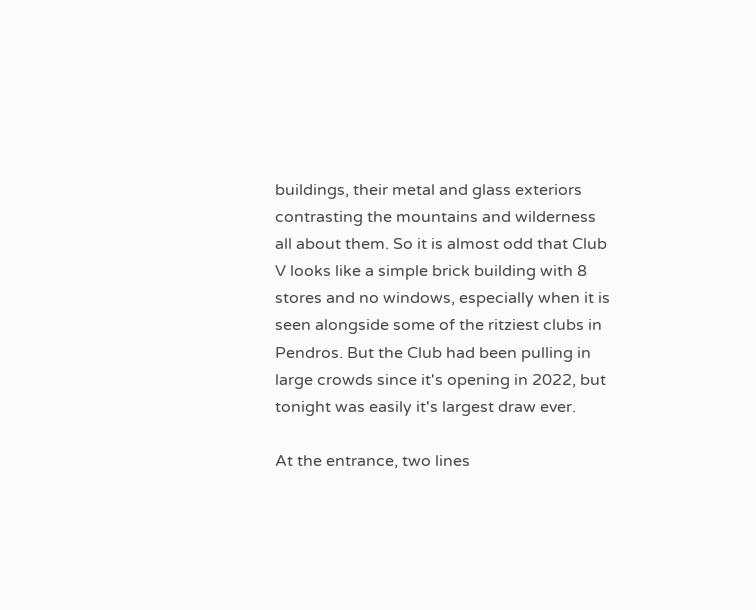buildings, their metal and glass exteriors contrasting the mountains and wilderness all about them. So it is almost odd that Club V looks like a simple brick building with 8 stores and no windows, especially when it is seen alongside some of the ritziest clubs in Pendros. But the Club had been pulling in large crowds since it's opening in 2022, but tonight was easily it's largest draw ever.

At the entrance, two lines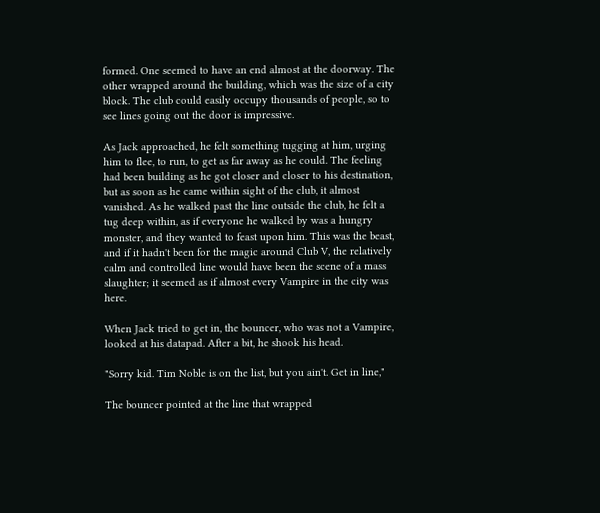formed. One seemed to have an end almost at the doorway. The other wrapped around the building, which was the size of a city block. The club could easily occupy thousands of people, so to see lines going out the door is impressive.

As Jack approached, he felt something tugging at him, urging him to flee, to run, to get as far away as he could. The feeling had been building as he got closer and closer to his destination, but as soon as he came within sight of the club, it almost vanished. As he walked past the line outside the club, he felt a tug deep within, as if everyone he walked by was a hungry monster, and they wanted to feast upon him. This was the beast, and if it hadn't been for the magic around Club V, the relatively calm and controlled line would have been the scene of a mass slaughter; it seemed as if almost every Vampire in the city was here.

When Jack tried to get in, the bouncer, who was not a Vampire, looked at his datapad. After a bit, he shook his head.

"Sorry kid. Tim Noble is on the list, but you ain't. Get in line,"

The bouncer pointed at the line that wrapped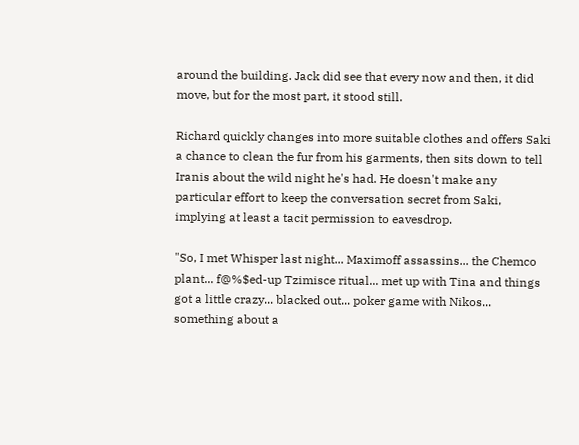around the building. Jack did see that every now and then, it did move, but for the most part, it stood still.

Richard quickly changes into more suitable clothes and offers Saki a chance to clean the fur from his garments, then sits down to tell Iranis about the wild night he's had. He doesn't make any particular effort to keep the conversation secret from Saki, implying at least a tacit permission to eavesdrop.

"So, I met Whisper last night... Maximoff assassins... the Chemco plant... f@%$ed-up Tzimisce ritual... met up with Tina and things got a little crazy... blacked out... poker game with Nikos... something about a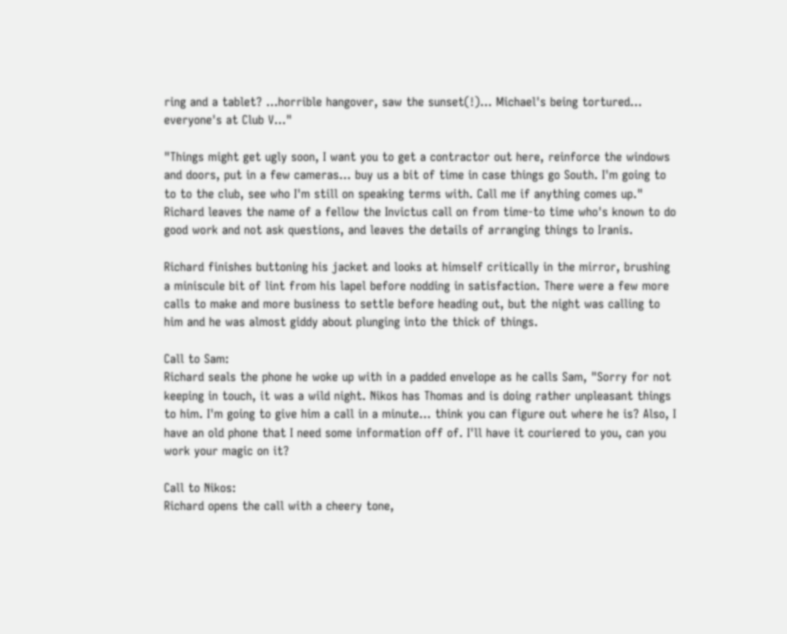ring and a tablet? ...horrible hangover, saw the sunset(!)... Michael's being tortured... everyone's at Club V..."

"Things might get ugly soon, I want you to get a contractor out here, reinforce the windows and doors, put in a few cameras... buy us a bit of time in case things go South. I'm going to to to the club, see who I'm still on speaking terms with. Call me if anything comes up." Richard leaves the name of a fellow the Invictus call on from time-to time who's known to do good work and not ask questions, and leaves the details of arranging things to Iranis.

Richard finishes buttoning his jacket and looks at himself critically in the mirror, brushing a miniscule bit of lint from his lapel before nodding in satisfaction. There were a few more calls to make and more business to settle before heading out, but the night was calling to him and he was almost giddy about plunging into the thick of things.

Call to Sam:
Richard seals the phone he woke up with in a padded envelope as he calls Sam, "Sorry for not keeping in touch, it was a wild night. Nikos has Thomas and is doing rather unpleasant things to him. I'm going to give him a call in a minute... think you can figure out where he is? Also, I have an old phone that I need some information off of. I'll have it couriered to you, can you work your magic on it?

Call to Nikos:
Richard opens the call with a cheery tone,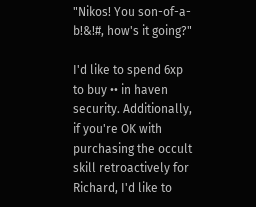"Nikos! You son-of-a-b!&!#, how's it going?"

I'd like to spend 6xp to buy •• in haven security. Additionally, if you're OK with purchasing the occult skill retroactively for Richard, I'd like to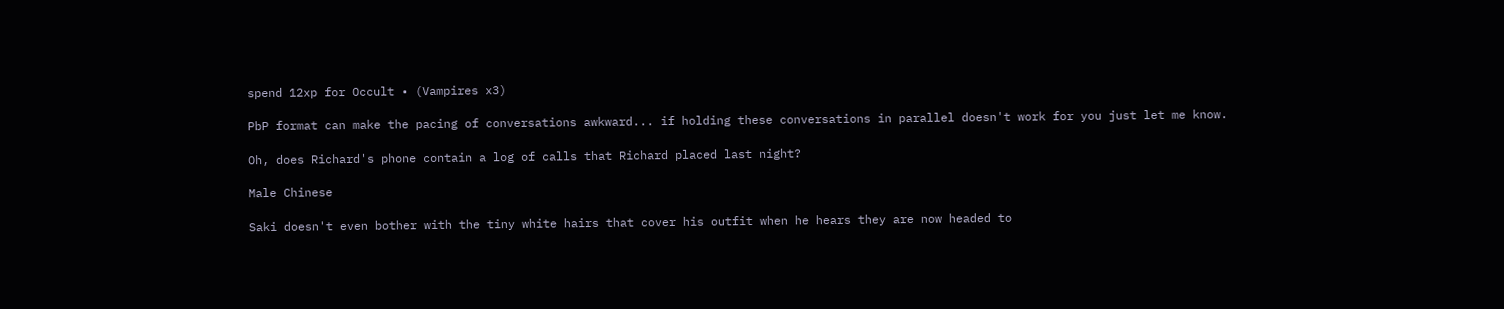spend 12xp for Occult • (Vampires x3)

PbP format can make the pacing of conversations awkward... if holding these conversations in parallel doesn't work for you just let me know.

Oh, does Richard's phone contain a log of calls that Richard placed last night?

Male Chinese

Saki doesn't even bother with the tiny white hairs that cover his outfit when he hears they are now headed to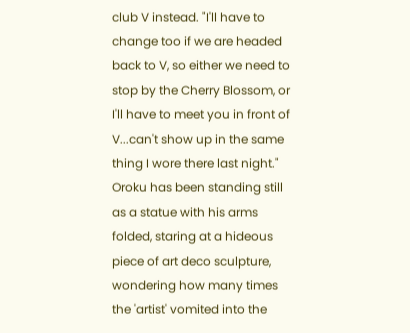club V instead. "I'll have to change too if we are headed back to V, so either we need to stop by the Cherry Blossom, or I'll have to meet you in front of V...can't show up in the same thing I wore there last night." Oroku has been standing still as a statue with his arms folded, staring at a hideous piece of art deco sculpture, wondering how many times the 'artist' vomited into the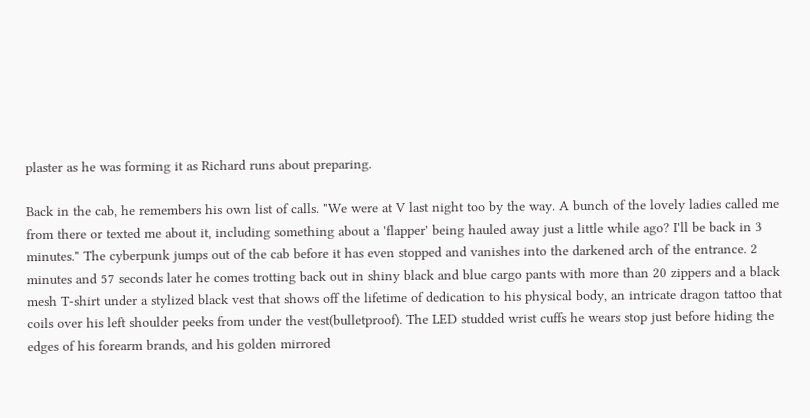plaster as he was forming it as Richard runs about preparing.

Back in the cab, he remembers his own list of calls. "We were at V last night too by the way. A bunch of the lovely ladies called me from there or texted me about it, including something about a 'flapper' being hauled away just a little while ago? I'll be back in 3 minutes." The cyberpunk jumps out of the cab before it has even stopped and vanishes into the darkened arch of the entrance. 2 minutes and 57 seconds later he comes trotting back out in shiny black and blue cargo pants with more than 20 zippers and a black mesh T-shirt under a stylized black vest that shows off the lifetime of dedication to his physical body, an intricate dragon tattoo that coils over his left shoulder peeks from under the vest(bulletproof). The LED studded wrist cuffs he wears stop just before hiding the edges of his forearm brands, and his golden mirrored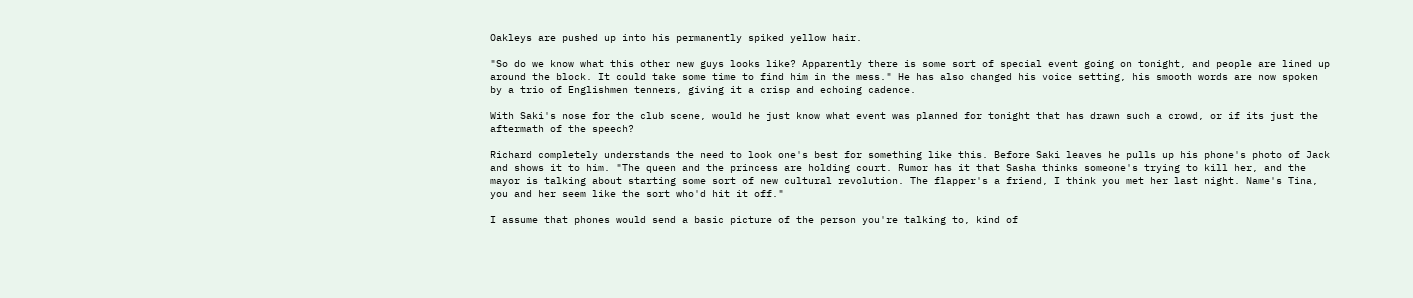Oakleys are pushed up into his permanently spiked yellow hair.

"So do we know what this other new guys looks like? Apparently there is some sort of special event going on tonight, and people are lined up around the block. It could take some time to find him in the mess." He has also changed his voice setting, his smooth words are now spoken by a trio of Englishmen tenners, giving it a crisp and echoing cadence.

With Saki's nose for the club scene, would he just know what event was planned for tonight that has drawn such a crowd, or if its just the aftermath of the speech?

Richard completely understands the need to look one's best for something like this. Before Saki leaves he pulls up his phone's photo of Jack and shows it to him. "The queen and the princess are holding court. Rumor has it that Sasha thinks someone's trying to kill her, and the mayor is talking about starting some sort of new cultural revolution. The flapper's a friend, I think you met her last night. Name's Tina, you and her seem like the sort who'd hit it off."

I assume that phones would send a basic picture of the person you're talking to, kind of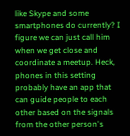like Skype and some smartphones do currently? I figure we can just call him when we get close and coordinate a meetup. Heck, phones in this setting probably have an app that can guide people to each other based on the signals from the other person's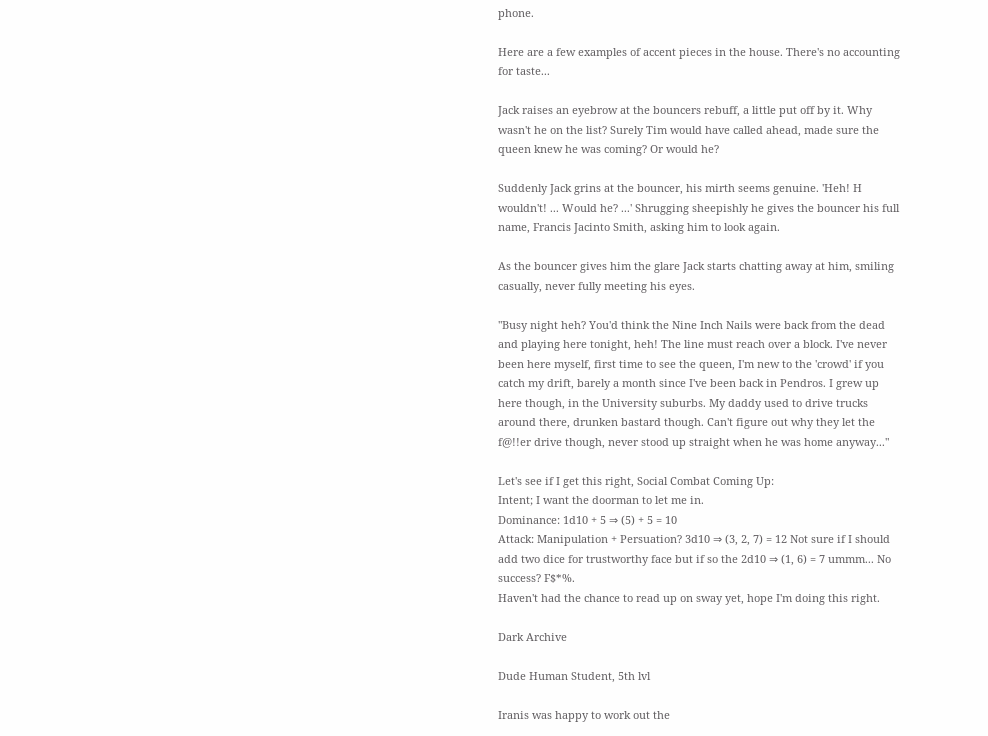phone.

Here are a few examples of accent pieces in the house. There's no accounting for taste...

Jack raises an eyebrow at the bouncers rebuff, a little put off by it. Why wasn't he on the list? Surely Tim would have called ahead, made sure the queen knew he was coming? Or would he?

Suddenly Jack grins at the bouncer, his mirth seems genuine. 'Heh! H wouldn't! ... Would he? ...' Shrugging sheepishly he gives the bouncer his full name, Francis Jacinto Smith, asking him to look again.

As the bouncer gives him the glare Jack starts chatting away at him, smiling casually, never fully meeting his eyes.

"Busy night heh? You'd think the Nine Inch Nails were back from the dead and playing here tonight, heh! The line must reach over a block. I've never been here myself, first time to see the queen, I'm new to the 'crowd' if you catch my drift, barely a month since I've been back in Pendros. I grew up here though, in the University suburbs. My daddy used to drive trucks around there, drunken bastard though. Can't figure out why they let the f@!!er drive though, never stood up straight when he was home anyway..."

Let's see if I get this right, Social Combat Coming Up:
Intent; I want the doorman to let me in.
Dominance: 1d10 + 5 ⇒ (5) + 5 = 10
Attack: Manipulation + Persuation? 3d10 ⇒ (3, 2, 7) = 12 Not sure if I should add two dice for trustworthy face but if so the 2d10 ⇒ (1, 6) = 7 ummm... No success? F$*%.
Haven't had the chance to read up on sway yet, hope I'm doing this right.

Dark Archive

Dude Human Student, 5th lvl

Iranis was happy to work out the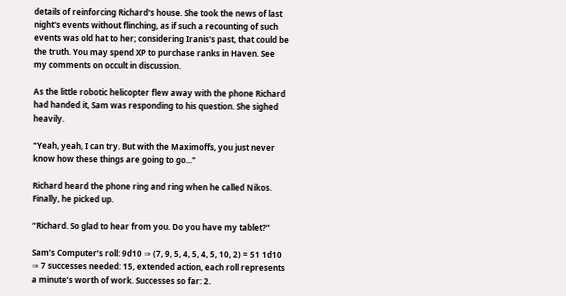details of reinforcing Richard's house. She took the news of last night's events without flinching, as if such a recounting of such events was old hat to her; considering Iranis's past, that could be the truth. You may spend XP to purchase ranks in Haven. See my comments on occult in discussion.

As the little robotic helicopter flew away with the phone Richard had handed it, Sam was responding to his question. She sighed heavily.

"Yeah, yeah, I can try. But with the Maximoffs, you just never know how these things are going to go..."

Richard heard the phone ring and ring when he called Nikos. Finally, he picked up.

“Richard. So glad to hear from you. Do you have my tablet?”

Sam’s Computer’s roll: 9d10 ⇒ (7, 9, 5, 4, 5, 4, 5, 10, 2) = 51 1d10 ⇒ 7 successes needed: 15, extended action, each roll represents a minute’s worth of work. Successes so far: 2.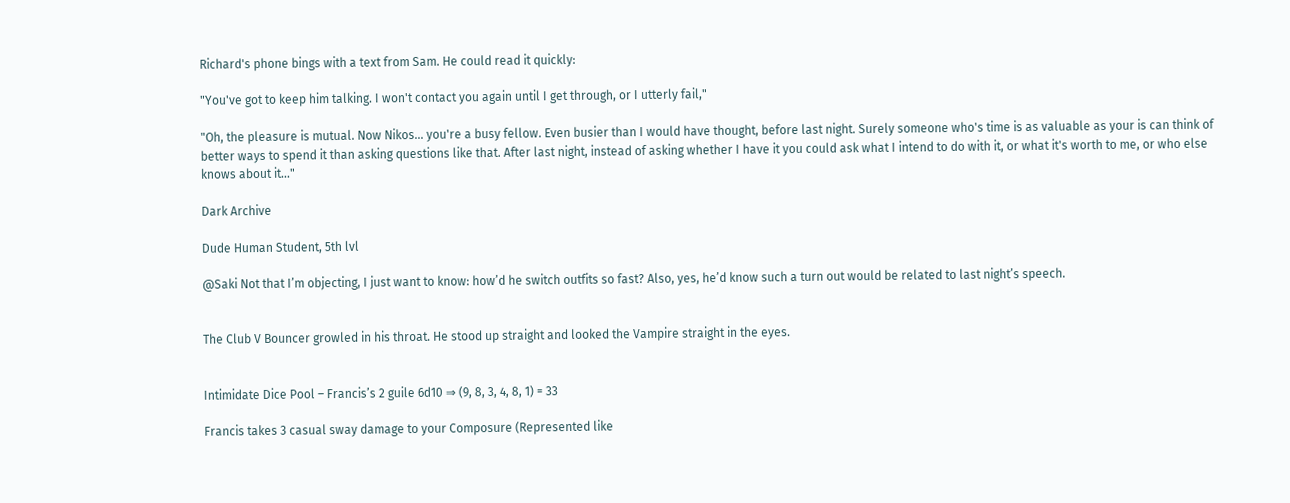Richard's phone bings with a text from Sam. He could read it quickly:

"You've got to keep him talking. I won't contact you again until I get through, or I utterly fail,"

"Oh, the pleasure is mutual. Now Nikos... you're a busy fellow. Even busier than I would have thought, before last night. Surely someone who's time is as valuable as your is can think of better ways to spend it than asking questions like that. After last night, instead of asking whether I have it you could ask what I intend to do with it, or what it's worth to me, or who else knows about it..."

Dark Archive

Dude Human Student, 5th lvl

@Saki Not that I’m objecting, I just want to know: how’d he switch outfits so fast? Also, yes, he’d know such a turn out would be related to last night’s speech.


The Club V Bouncer growled in his throat. He stood up straight and looked the Vampire straight in the eyes.


Intimidate Dice Pool – Francis’s 2 guile 6d10 ⇒ (9, 8, 3, 4, 8, 1) = 33

Francis takes 3 casual sway damage to your Composure (Represented like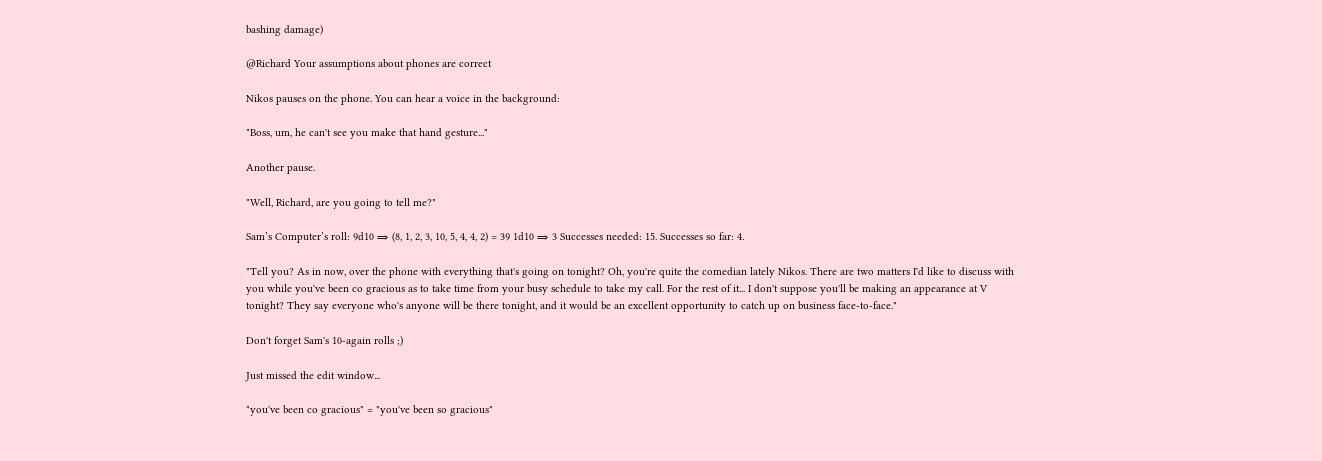bashing damage)

@Richard Your assumptions about phones are correct

Nikos pauses on the phone. You can hear a voice in the background:

"Boss, um, he can't see you make that hand gesture..."

Another pause.

"Well, Richard, are you going to tell me?"

Sam’s Computer’s roll: 9d10 ⇒ (8, 1, 2, 3, 10, 5, 4, 4, 2) = 39 1d10 ⇒ 3 Successes needed: 15. Successes so far: 4.

"Tell you? As in now, over the phone with everything that's going on tonight? Oh, you're quite the comedian lately Nikos. There are two matters I'd like to discuss with you while you've been co gracious as to take time from your busy schedule to take my call. For the rest of it... I don't suppose you'll be making an appearance at V tonight? They say everyone who's anyone will be there tonight, and it would be an excellent opportunity to catch up on business face-to-face."

Don't forget Sam's 10-again rolls ;)

Just missed the edit window...

"you've been co gracious" = "you've been so gracious"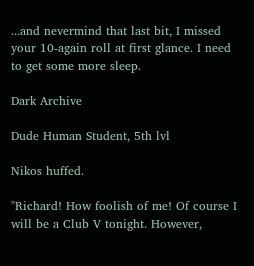...and nevermind that last bit, I missed your 10-again roll at first glance. I need to get some more sleep.

Dark Archive

Dude Human Student, 5th lvl

Nikos huffed.

"Richard! How foolish of me! Of course I will be a Club V tonight. However,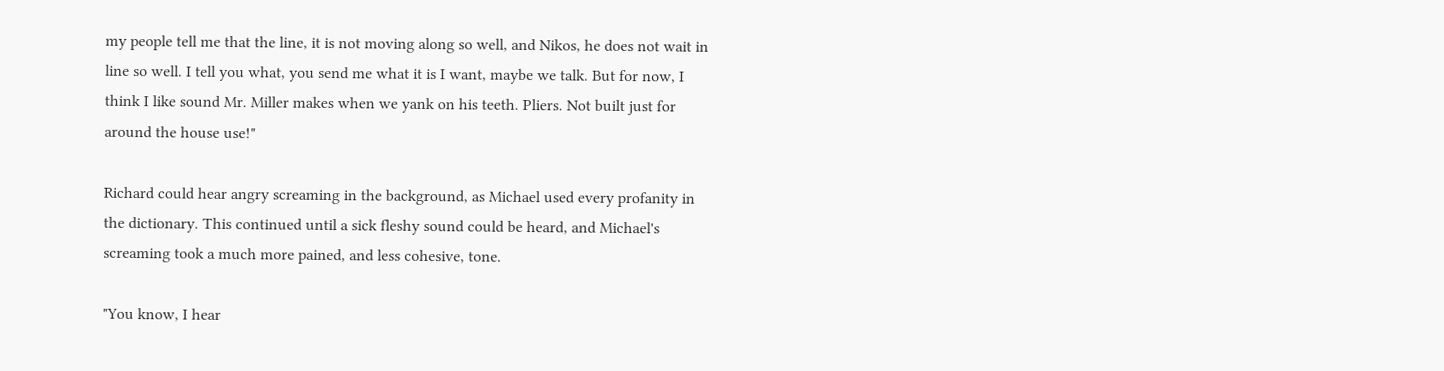my people tell me that the line, it is not moving along so well, and Nikos, he does not wait in line so well. I tell you what, you send me what it is I want, maybe we talk. But for now, I think I like sound Mr. Miller makes when we yank on his teeth. Pliers. Not built just for around the house use!"

Richard could hear angry screaming in the background, as Michael used every profanity in the dictionary. This continued until a sick fleshy sound could be heard, and Michael's screaming took a much more pained, and less cohesive, tone.

"You know, I hear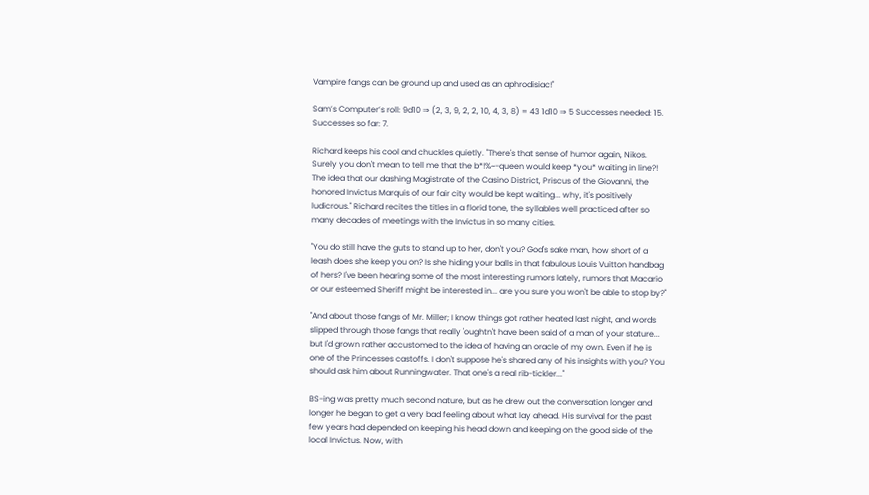Vampire fangs can be ground up and used as an aphrodisiac!"

Sam’s Computer’s roll: 9d10 ⇒ (2, 3, 9, 2, 2, 10, 4, 3, 8) = 43 1d10 ⇒ 5 Successes needed: 15. Successes so far: 7.

Richard keeps his cool and chuckles quietly. "There's that sense of humor again, Nikos. Surely you don't mean to tell me that the b*!%~-queen would keep *you* waiting in line?! The idea that our dashing Magistrate of the Casino District, Priscus of the Giovanni, the honored Invictus Marquis of our fair city would be kept waiting... why, it's positively ludicrous." Richard recites the titles in a florid tone, the syllables well practiced after so many decades of meetings with the Invictus in so many cities.

"You do still have the guts to stand up to her, don't you? God's sake man, how short of a leash does she keep you on? Is she hiding your balls in that fabulous Louis Vuitton handbag of hers? I've been hearing some of the most interesting rumors lately, rumors that Macario or our esteemed Sheriff might be interested in... are you sure you won't be able to stop by?"

"And about those fangs of Mr. Miller; I know things got rather heated last night, and words slipped through those fangs that really 'oughtn't have been said of a man of your stature... but I'd grown rather accustomed to the idea of having an oracle of my own. Even if he is one of the Princesses castoffs. I don't suppose he's shared any of his insights with you? You should ask him about Runningwater. That one's a real rib-tickler..."

BS-ing was pretty much second nature, but as he drew out the conversation longer and longer he began to get a very bad feeling about what lay ahead. His survival for the past few years had depended on keeping his head down and keeping on the good side of the local Invictus. Now, with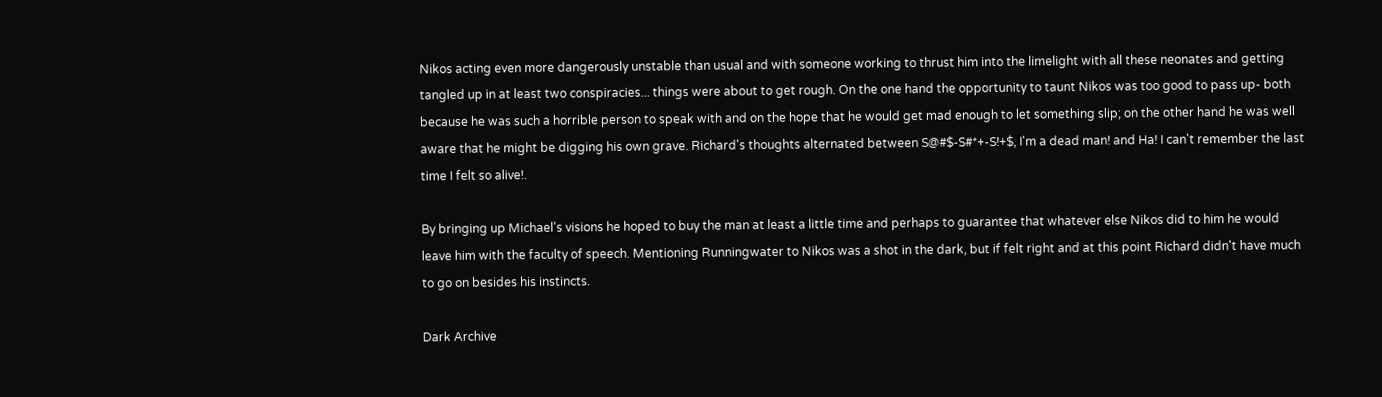Nikos acting even more dangerously unstable than usual and with someone working to thrust him into the limelight with all these neonates and getting tangled up in at least two conspiracies... things were about to get rough. On the one hand the opportunity to taunt Nikos was too good to pass up- both because he was such a horrible person to speak with and on the hope that he would get mad enough to let something slip; on the other hand he was well aware that he might be digging his own grave. Richard's thoughts alternated between S@#$-S#*+-S!+$, I'm a dead man! and Ha! I can't remember the last time I felt so alive!.

By bringing up Michael's visions he hoped to buy the man at least a little time and perhaps to guarantee that whatever else Nikos did to him he would leave him with the faculty of speech. Mentioning Runningwater to Nikos was a shot in the dark, but if felt right and at this point Richard didn't have much to go on besides his instincts.

Dark Archive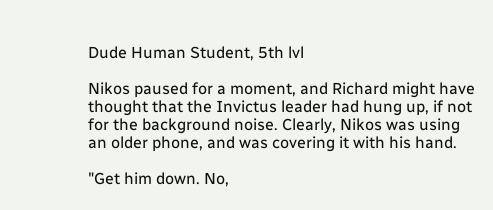Dude Human Student, 5th lvl

Nikos paused for a moment, and Richard might have thought that the Invictus leader had hung up, if not for the background noise. Clearly, Nikos was using an older phone, and was covering it with his hand.

"Get him down. No,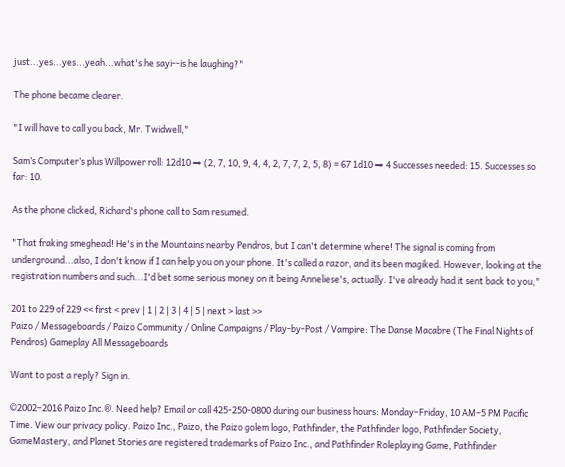just...yes...yes...yeah...what's he sayi--is he laughing?"

The phone became clearer.

"I will have to call you back, Mr. Twidwell,"

Sam’s Computer’s plus Willpower roll: 12d10 ⇒ (2, 7, 10, 9, 4, 4, 2, 7, 7, 2, 5, 8) = 67 1d10 ⇒ 4 Successes needed: 15. Successes so far: 10.

As the phone clicked, Richard's phone call to Sam resumed.

"That fraking smeghead! He's in the Mountains nearby Pendros, but I can't determine where! The signal is coming from underground...also, I don't know if I can help you on your phone. It's called a razor, and its been magiked. However, looking at the registration numbers and such...I'd bet some serious money on it being Anneliese's, actually. I've already had it sent back to you,"

201 to 229 of 229 << first < prev | 1 | 2 | 3 | 4 | 5 | next > last >>
Paizo / Messageboards / Paizo Community / Online Campaigns / Play-by-Post / Vampire: The Danse Macabre (The Final Nights of Pendros) Gameplay All Messageboards

Want to post a reply? Sign in.

©2002–2016 Paizo Inc.®. Need help? Email or call 425-250-0800 during our business hours: Monday–Friday, 10 AM–5 PM Pacific Time. View our privacy policy. Paizo Inc., Paizo, the Paizo golem logo, Pathfinder, the Pathfinder logo, Pathfinder Society, GameMastery, and Planet Stories are registered trademarks of Paizo Inc., and Pathfinder Roleplaying Game, Pathfinder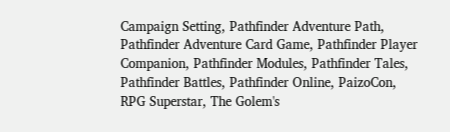Campaign Setting, Pathfinder Adventure Path, Pathfinder Adventure Card Game, Pathfinder Player Companion, Pathfinder Modules, Pathfinder Tales, Pathfinder Battles, Pathfinder Online, PaizoCon, RPG Superstar, The Golem's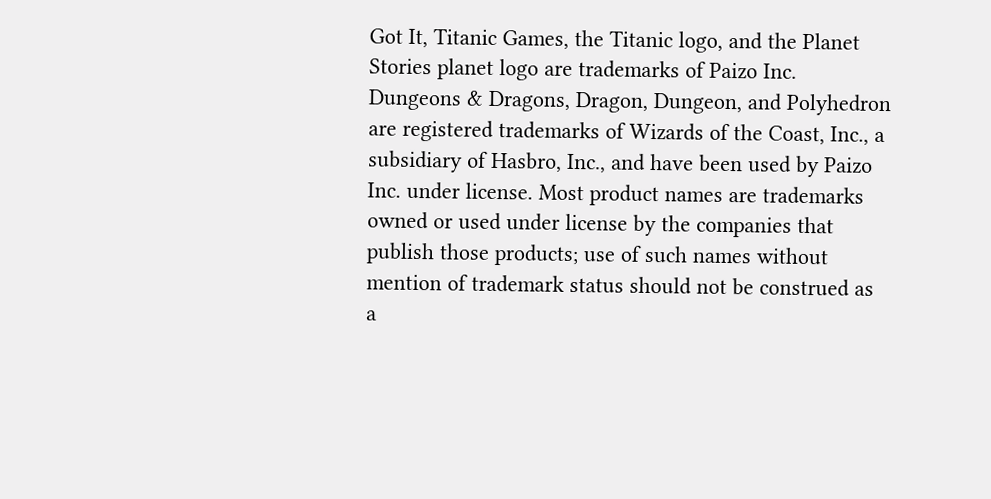Got It, Titanic Games, the Titanic logo, and the Planet Stories planet logo are trademarks of Paizo Inc. Dungeons & Dragons, Dragon, Dungeon, and Polyhedron are registered trademarks of Wizards of the Coast, Inc., a subsidiary of Hasbro, Inc., and have been used by Paizo Inc. under license. Most product names are trademarks owned or used under license by the companies that publish those products; use of such names without mention of trademark status should not be construed as a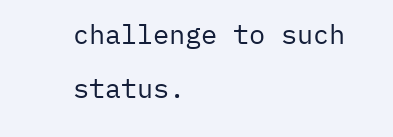challenge to such status.